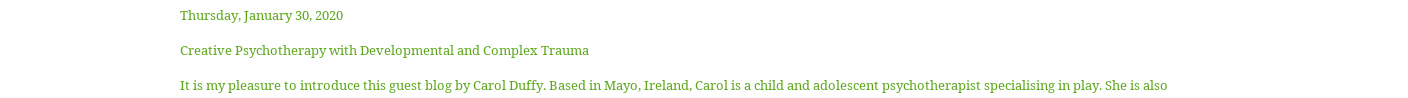Thursday, January 30, 2020

Creative Psychotherapy with Developmental and Complex Trauma

It is my pleasure to introduce this guest blog by Carol Duffy. Based in Mayo, Ireland, Carol is a child and adolescent psychotherapist specialising in play. She is also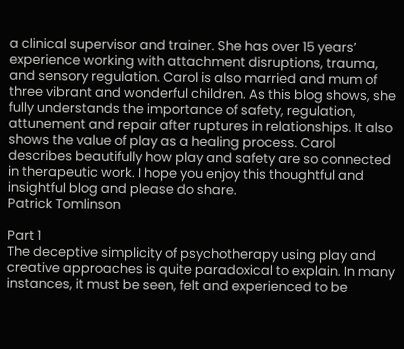a clinical supervisor and trainer. She has over 15 years’ experience working with attachment disruptions, trauma, and sensory regulation. Carol is also married and mum of three vibrant and wonderful children. As this blog shows, she fully understands the importance of safety, regulation, attunement and repair after ruptures in relationships. It also shows the value of play as a healing process. Carol describes beautifully how play and safety are so connected in therapeutic work. I hope you enjoy this thoughtful and insightful blog and please do share.
Patrick Tomlinson

Part 1
The deceptive simplicity of psychotherapy using play and creative approaches is quite paradoxical to explain. In many instances, it must be seen, felt and experienced to be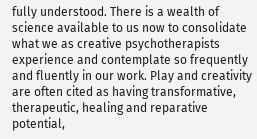fully understood. There is a wealth of science available to us now to consolidate what we as creative psychotherapists experience and contemplate so frequently and fluently in our work. Play and creativity are often cited as having transformative, therapeutic, healing and reparative potential,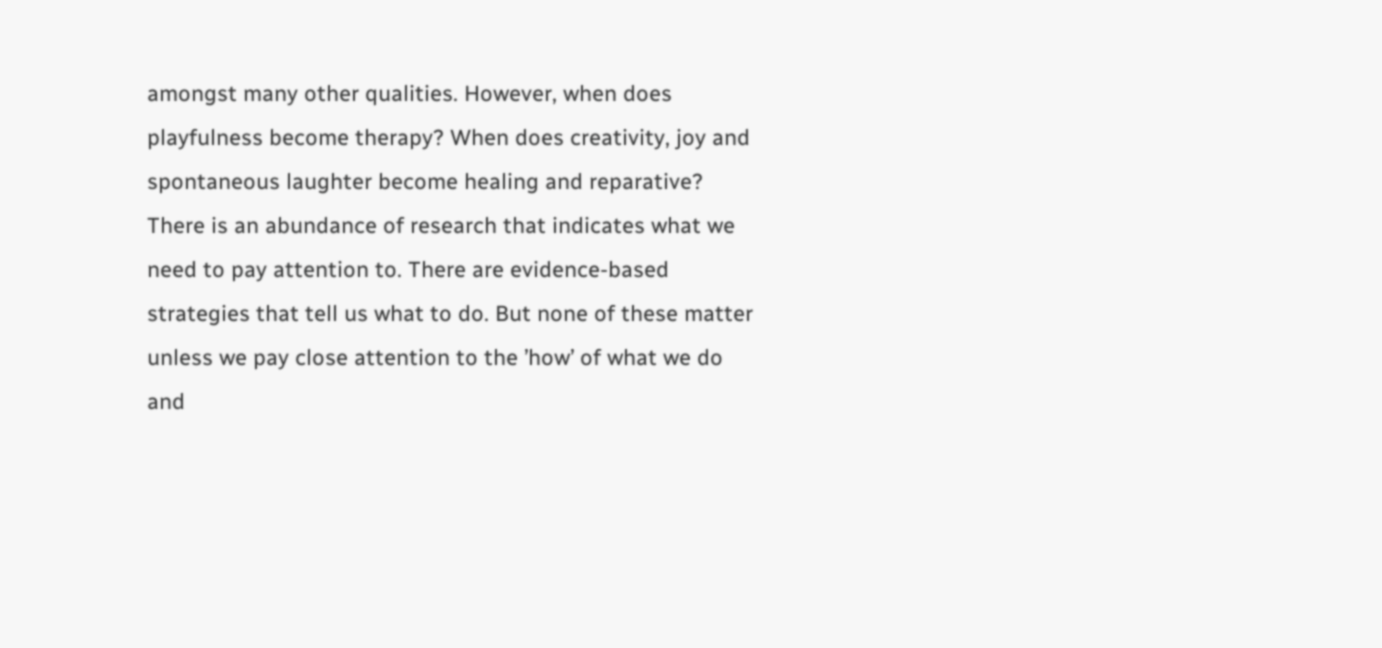amongst many other qualities. However, when does playfulness become therapy? When does creativity, joy and spontaneous laughter become healing and reparative?
There is an abundance of research that indicates what we need to pay attention to. There are evidence-based strategies that tell us what to do. But none of these matter unless we pay close attention to the ’how’ of what we do and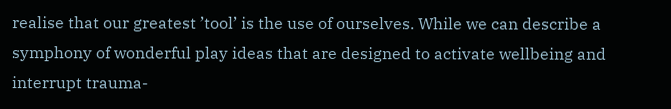realise that our greatest ’tool’ is the use of ourselves. While we can describe a symphony of wonderful play ideas that are designed to activate wellbeing and interrupt trauma-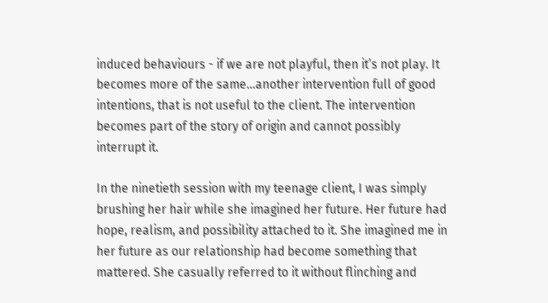induced behaviours - if we are not playful, then it’s not play. It becomes more of the same...another intervention full of good intentions, that is not useful to the client. The intervention becomes part of the story of origin and cannot possibly interrupt it.

In the ninetieth session with my teenage client, I was simply brushing her hair while she imagined her future. Her future had hope, realism, and possibility attached to it. She imagined me in her future as our relationship had become something that mattered. She casually referred to it without flinching and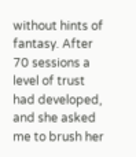without hints of fantasy. After 70 sessions a level of trust had developed, and she asked me to brush her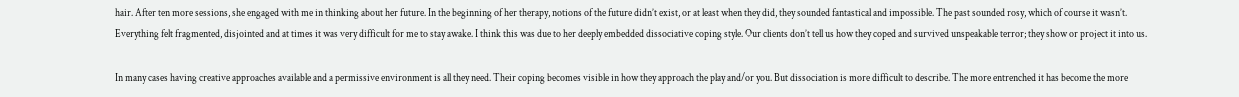hair. After ten more sessions, she engaged with me in thinking about her future. In the beginning of her therapy, notions of the future didn’t exist, or at least when they did, they sounded fantastical and impossible. The past sounded rosy, which of course it wasn’t.
Everything felt fragmented, disjointed and at times it was very difficult for me to stay awake. I think this was due to her deeply embedded dissociative coping style. Our clients don’t tell us how they coped and survived unspeakable terror; they show or project it into us.

In many cases having creative approaches available and a permissive environment is all they need. Their coping becomes visible in how they approach the play and/or you. But dissociation is more difficult to describe. The more entrenched it has become the more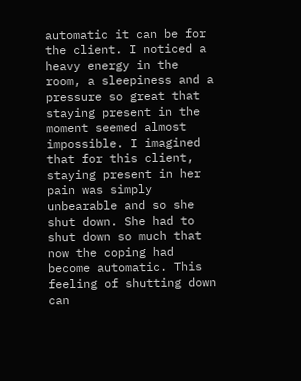automatic it can be for the client. I noticed a heavy energy in the room, a sleepiness and a pressure so great that staying present in the moment seemed almost impossible. I imagined that for this client, staying present in her pain was simply unbearable and so she shut down. She had to shut down so much that now the coping had become automatic. This feeling of shutting down can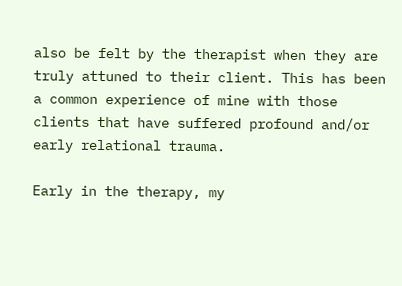also be felt by the therapist when they are truly attuned to their client. This has been a common experience of mine with those clients that have suffered profound and/or early relational trauma.

Early in the therapy, my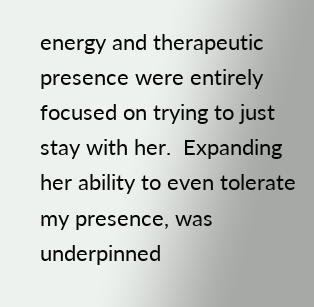energy and therapeutic presence were entirely focused on trying to just stay with her.  Expanding her ability to even tolerate my presence, was underpinned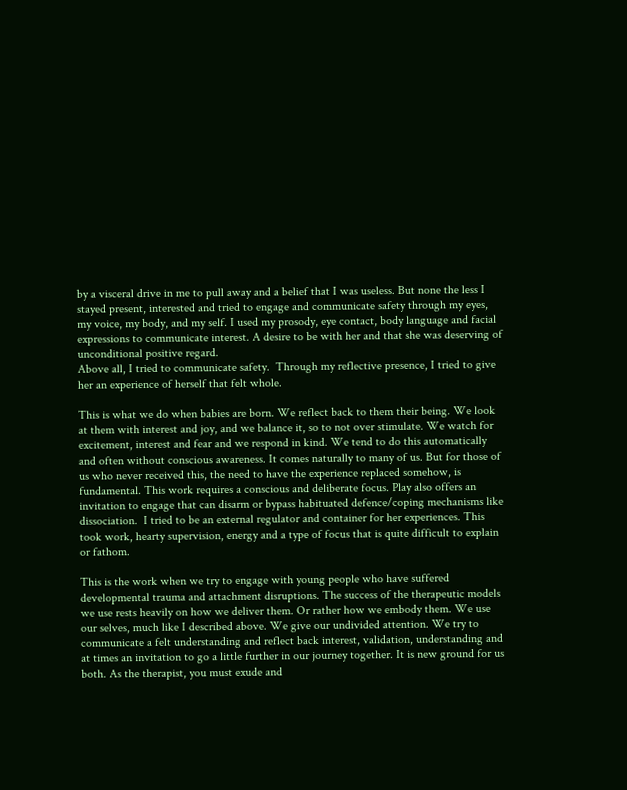by a visceral drive in me to pull away and a belief that I was useless. But none the less I stayed present, interested and tried to engage and communicate safety through my eyes, my voice, my body, and my self. I used my prosody, eye contact, body language and facial expressions to communicate interest. A desire to be with her and that she was deserving of unconditional positive regard.
Above all, I tried to communicate safety.  Through my reflective presence, I tried to give her an experience of herself that felt whole.

This is what we do when babies are born. We reflect back to them their being. We look at them with interest and joy, and we balance it, so to not over stimulate. We watch for excitement, interest and fear and we respond in kind. We tend to do this automatically and often without conscious awareness. It comes naturally to many of us. But for those of us who never received this, the need to have the experience replaced somehow, is fundamental. This work requires a conscious and deliberate focus. Play also offers an invitation to engage that can disarm or bypass habituated defence/coping mechanisms like dissociation.  I tried to be an external regulator and container for her experiences. This took work, hearty supervision, energy and a type of focus that is quite difficult to explain or fathom.

This is the work when we try to engage with young people who have suffered developmental trauma and attachment disruptions. The success of the therapeutic models we use rests heavily on how we deliver them. Or rather how we embody them. We use our selves, much like I described above. We give our undivided attention. We try to communicate a felt understanding and reflect back interest, validation, understanding and at times an invitation to go a little further in our journey together. It is new ground for us both. As the therapist, you must exude and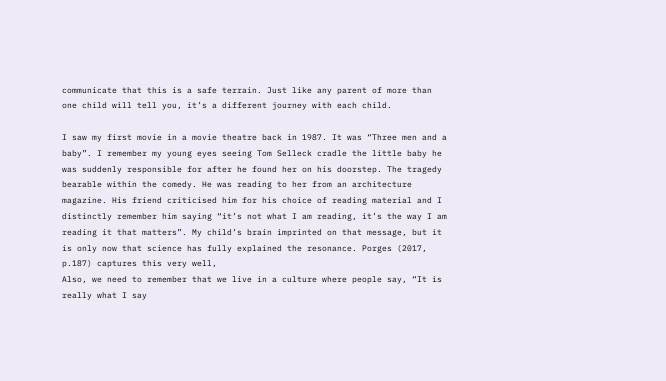communicate that this is a safe terrain. Just like any parent of more than one child will tell you, it’s a different journey with each child.

I saw my first movie in a movie theatre back in 1987. It was “Three men and a baby”. I remember my young eyes seeing Tom Selleck cradle the little baby he was suddenly responsible for after he found her on his doorstep. The tragedy bearable within the comedy. He was reading to her from an architecture magazine. His friend criticised him for his choice of reading material and I distinctly remember him saying “it’s not what I am reading, it’s the way I am reading it that matters”. My child’s brain imprinted on that message, but it is only now that science has fully explained the resonance. Porges (2017, p.187) captures this very well,
Also, we need to remember that we live in a culture where people say, “It is really what I say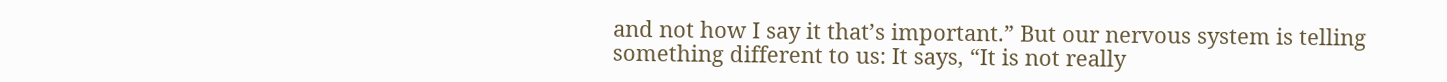and not how I say it that’s important.” But our nervous system is telling something different to us: It says, “It is not really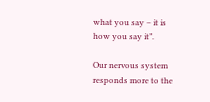what you say – it is how you say it”.

Our nervous system responds more to the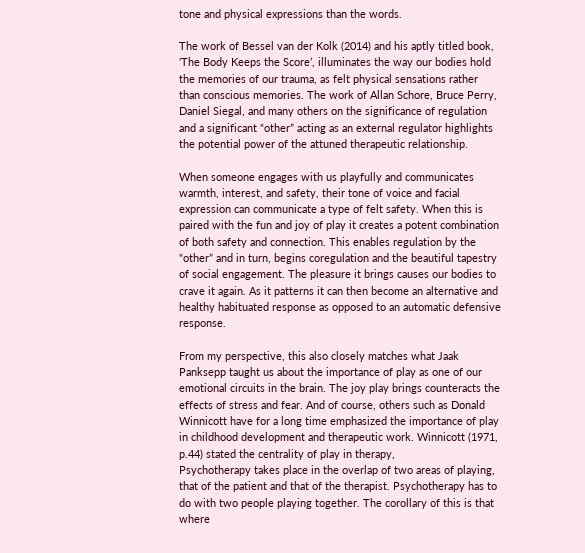tone and physical expressions than the words.

The work of Bessel van der Kolk (2014) and his aptly titled book, ‘The Body Keeps the Score’, illuminates the way our bodies hold the memories of our trauma, as felt physical sensations rather than conscious memories. The work of Allan Schore, Bruce Perry, Daniel Siegal, and many others on the significance of regulation and a significant “other” acting as an external regulator highlights the potential power of the attuned therapeutic relationship.

When someone engages with us playfully and communicates warmth, interest, and safety, their tone of voice and facial expression can communicate a type of felt safety. When this is paired with the fun and joy of play it creates a potent combination of both safety and connection. This enables regulation by the “other” and in turn, begins coregulation and the beautiful tapestry of social engagement. The pleasure it brings causes our bodies to crave it again. As it patterns it can then become an alternative and healthy habituated response as opposed to an automatic defensive response.

From my perspective, this also closely matches what Jaak Panksepp taught us about the importance of play as one of our emotional circuits in the brain. The joy play brings counteracts the effects of stress and fear. And of course, others such as Donald Winnicott have for a long time emphasized the importance of play in childhood development and therapeutic work. Winnicott (1971, p.44) stated the centrality of play in therapy,
Psychotherapy takes place in the overlap of two areas of playing, that of the patient and that of the therapist. Psychotherapy has to do with two people playing together. The corollary of this is that where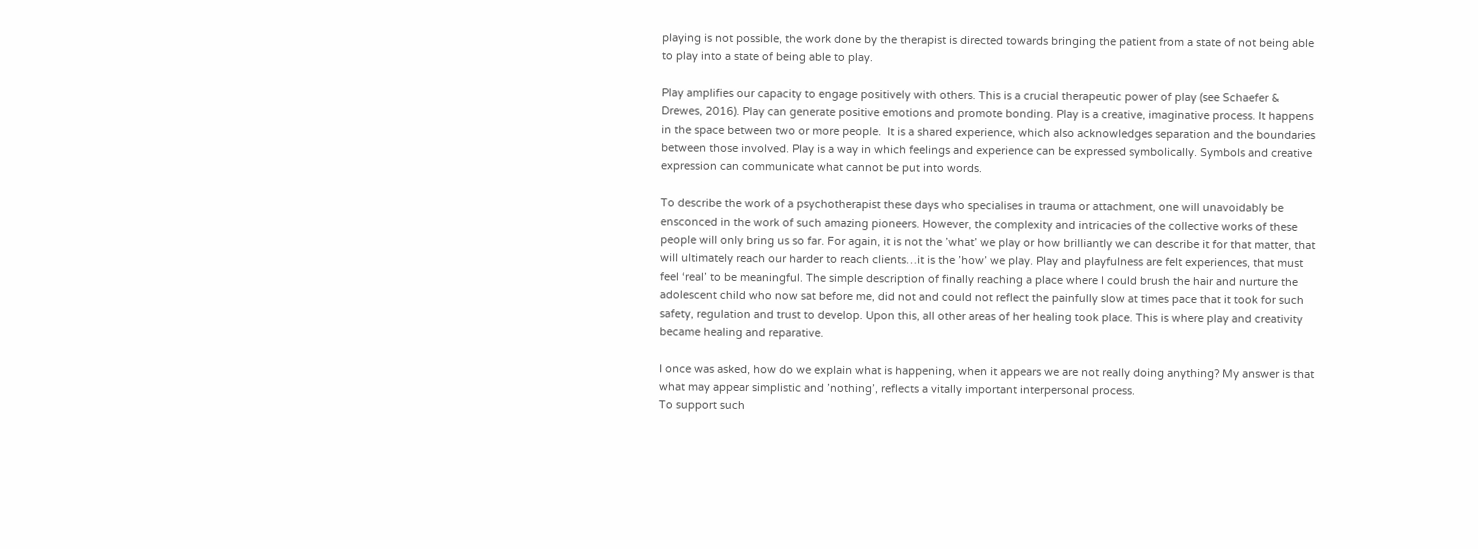playing is not possible, the work done by the therapist is directed towards bringing the patient from a state of not being able to play into a state of being able to play.

Play amplifies our capacity to engage positively with others. This is a crucial therapeutic power of play (see Schaefer & Drewes, 2016). Play can generate positive emotions and promote bonding. Play is a creative, imaginative process. It happens in the space between two or more people.  It is a shared experience, which also acknowledges separation and the boundaries between those involved. Play is a way in which feelings and experience can be expressed symbolically. Symbols and creative expression can communicate what cannot be put into words.

To describe the work of a psychotherapist these days who specialises in trauma or attachment, one will unavoidably be ensconced in the work of such amazing pioneers. However, the complexity and intricacies of the collective works of these people will only bring us so far. For again, it is not the ’what’ we play or how brilliantly we can describe it for that matter, that will ultimately reach our harder to reach clients…it is the ’how’ we play. Play and playfulness are felt experiences, that must feel ‘real’ to be meaningful. The simple description of finally reaching a place where I could brush the hair and nurture the adolescent child who now sat before me, did not and could not reflect the painfully slow at times pace that it took for such safety, regulation and trust to develop. Upon this, all other areas of her healing took place. This is where play and creativity became healing and reparative.

I once was asked, how do we explain what is happening, when it appears we are not really doing anything? My answer is that what may appear simplistic and ’nothing’, reflects a vitally important interpersonal process.
To support such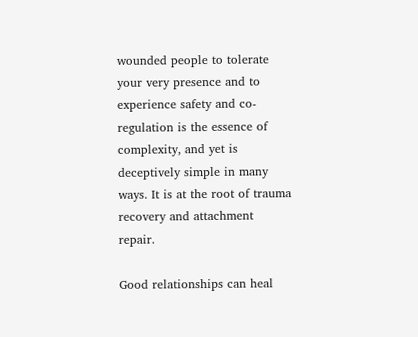wounded people to tolerate your very presence and to experience safety and co-regulation is the essence of complexity, and yet is deceptively simple in many ways. It is at the root of trauma recovery and attachment repair.

Good relationships can heal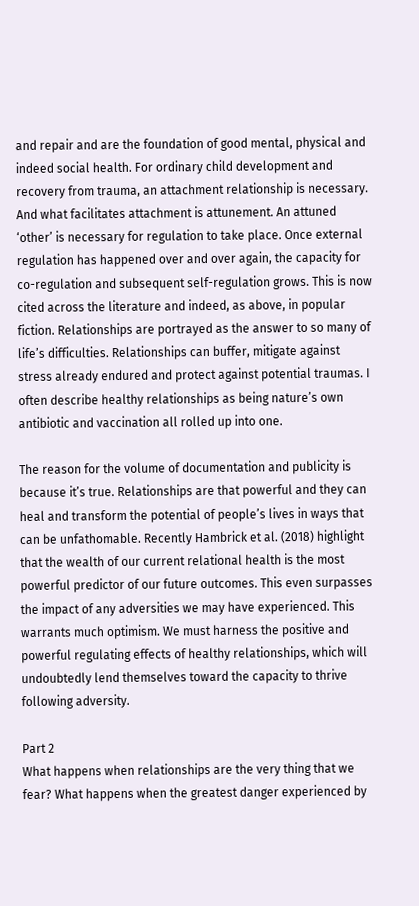and repair and are the foundation of good mental, physical and indeed social health. For ordinary child development and recovery from trauma, an attachment relationship is necessary. And what facilitates attachment is attunement. An attuned ‘other’ is necessary for regulation to take place. Once external regulation has happened over and over again, the capacity for co-regulation and subsequent self-regulation grows. This is now cited across the literature and indeed, as above, in popular fiction. Relationships are portrayed as the answer to so many of life’s difficulties. Relationships can buffer, mitigate against stress already endured and protect against potential traumas. I often describe healthy relationships as being nature’s own antibiotic and vaccination all rolled up into one.

The reason for the volume of documentation and publicity is because it’s true. Relationships are that powerful and they can heal and transform the potential of people’s lives in ways that can be unfathomable. Recently Hambrick et al. (2018) highlight that the wealth of our current relational health is the most powerful predictor of our future outcomes. This even surpasses the impact of any adversities we may have experienced. This warrants much optimism. We must harness the positive and powerful regulating effects of healthy relationships, which will undoubtedly lend themselves toward the capacity to thrive following adversity.

Part 2
What happens when relationships are the very thing that we fear? What happens when the greatest danger experienced by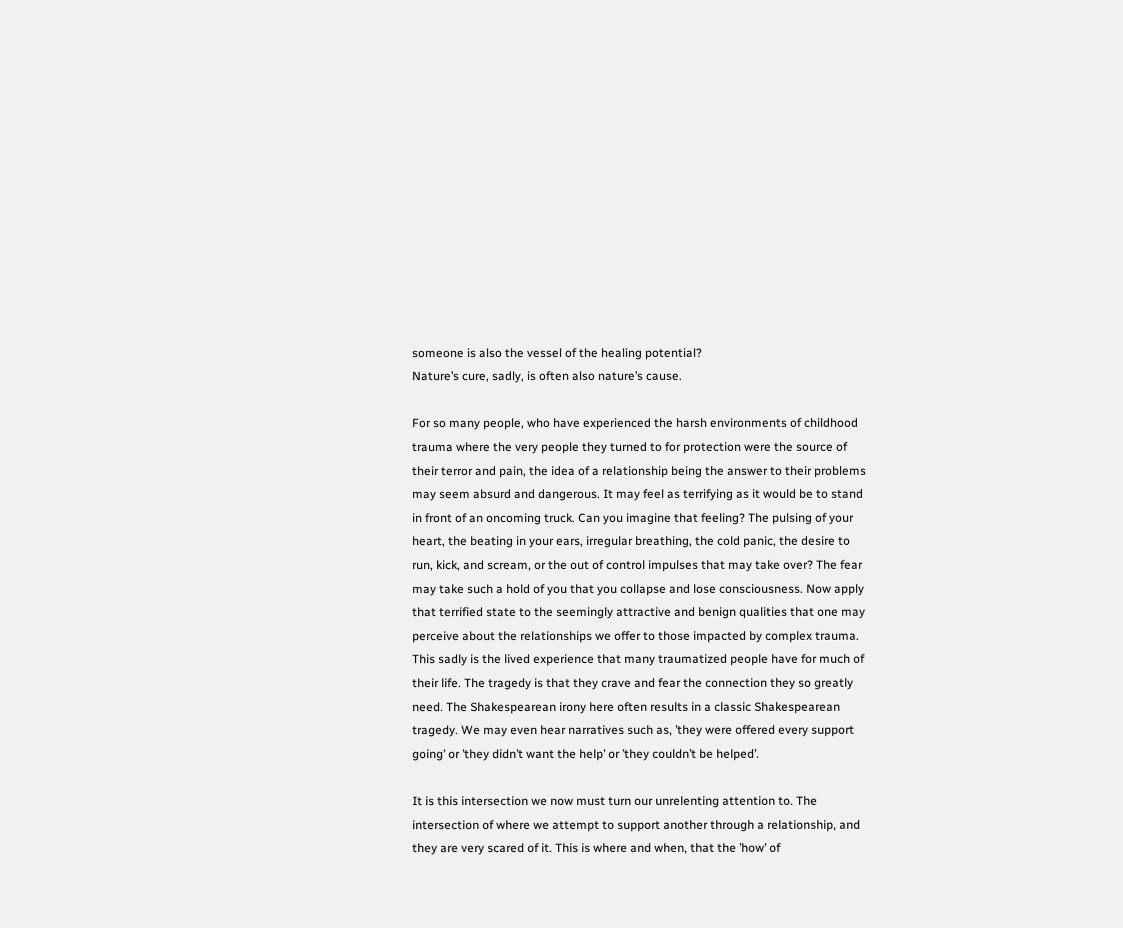someone is also the vessel of the healing potential?
Nature’s cure, sadly, is often also nature’s cause.

For so many people, who have experienced the harsh environments of childhood trauma where the very people they turned to for protection were the source of their terror and pain, the idea of a relationship being the answer to their problems may seem absurd and dangerous. It may feel as terrifying as it would be to stand in front of an oncoming truck. Can you imagine that feeling? The pulsing of your heart, the beating in your ears, irregular breathing, the cold panic, the desire to run, kick, and scream, or the out of control impulses that may take over? The fear may take such a hold of you that you collapse and lose consciousness. Now apply that terrified state to the seemingly attractive and benign qualities that one may perceive about the relationships we offer to those impacted by complex trauma. This sadly is the lived experience that many traumatized people have for much of their life. The tragedy is that they crave and fear the connection they so greatly need. The Shakespearean irony here often results in a classic Shakespearean tragedy. We may even hear narratives such as, ’they were offered every support going’ or ’they didn’t want the help’ or ’they couldn’t be helped’.

It is this intersection we now must turn our unrelenting attention to. The intersection of where we attempt to support another through a relationship, and they are very scared of it. This is where and when, that the ’how’ of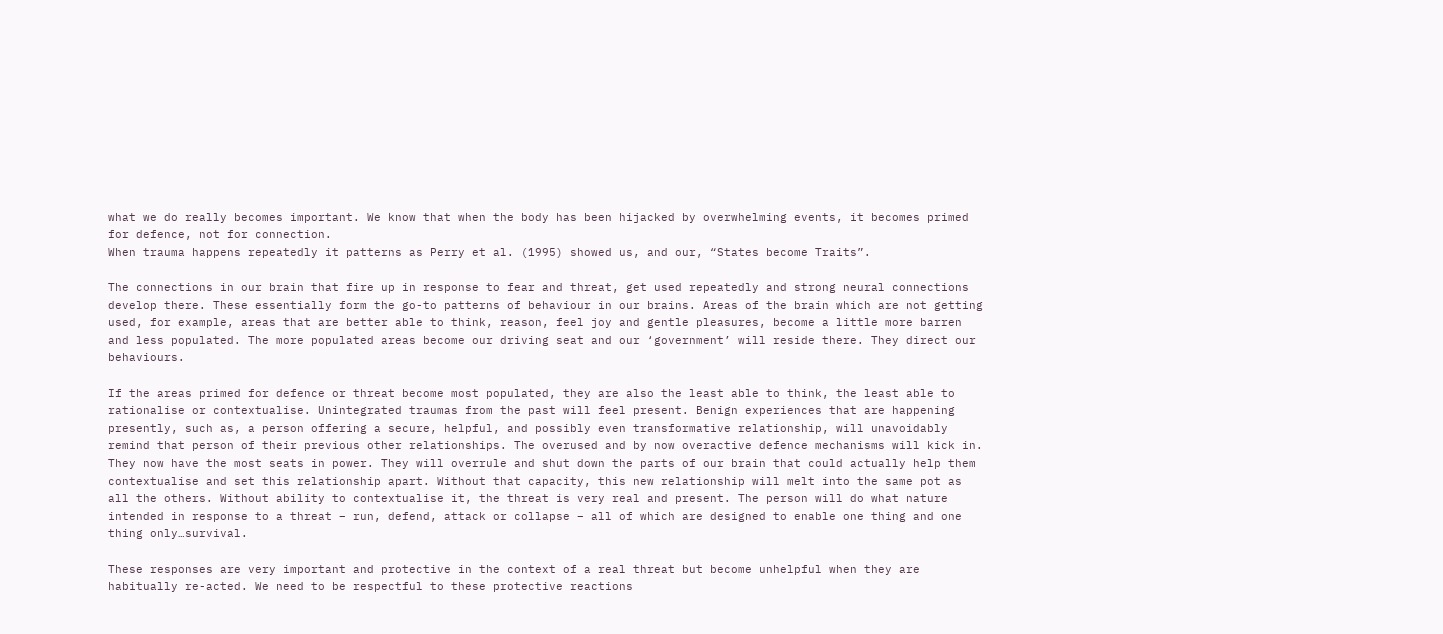what we do really becomes important. We know that when the body has been hijacked by overwhelming events, it becomes primed for defence, not for connection.
When trauma happens repeatedly it patterns as Perry et al. (1995) showed us, and our, “States become Traits”.

The connections in our brain that fire up in response to fear and threat, get used repeatedly and strong neural connections develop there. These essentially form the go-to patterns of behaviour in our brains. Areas of the brain which are not getting used, for example, areas that are better able to think, reason, feel joy and gentle pleasures, become a little more barren and less populated. The more populated areas become our driving seat and our ‘government’ will reside there. They direct our behaviours.

If the areas primed for defence or threat become most populated, they are also the least able to think, the least able to rationalise or contextualise. Unintegrated traumas from the past will feel present. Benign experiences that are happening presently, such as, a person offering a secure, helpful, and possibly even transformative relationship, will unavoidably remind that person of their previous other relationships. The overused and by now overactive defence mechanisms will kick in. They now have the most seats in power. They will overrule and shut down the parts of our brain that could actually help them contextualise and set this relationship apart. Without that capacity, this new relationship will melt into the same pot as all the others. Without ability to contextualise it, the threat is very real and present. The person will do what nature intended in response to a threat – run, defend, attack or collapse – all of which are designed to enable one thing and one thing only…survival.

These responses are very important and protective in the context of a real threat but become unhelpful when they are habitually re-acted. We need to be respectful to these protective reactions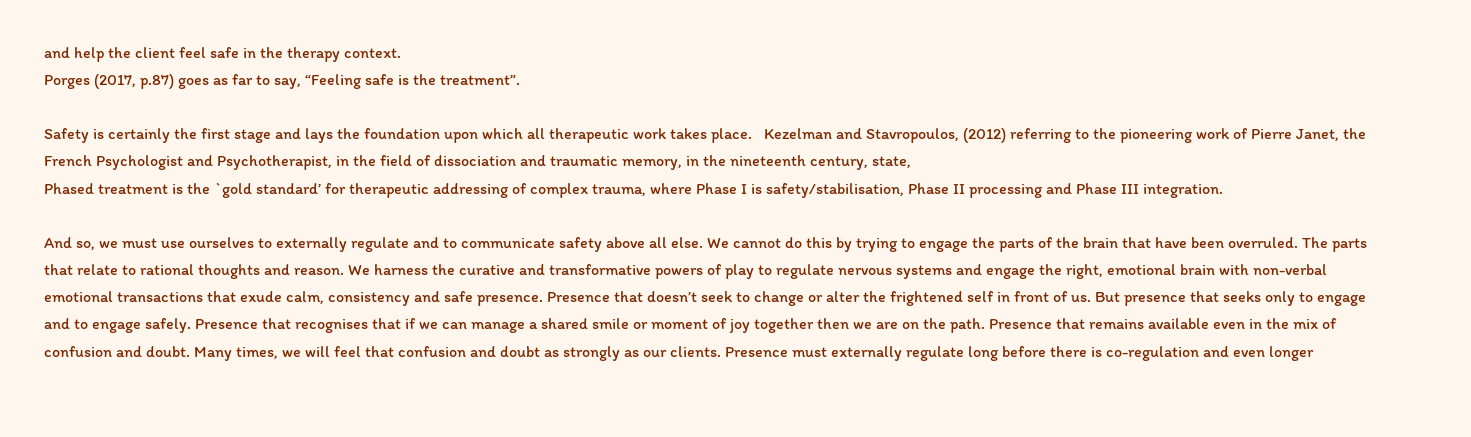and help the client feel safe in the therapy context.
Porges (2017, p.87) goes as far to say, “Feeling safe is the treatment”.

Safety is certainly the first stage and lays the foundation upon which all therapeutic work takes place.   Kezelman and Stavropoulos, (2012) referring to the pioneering work of Pierre Janet, the French Psychologist and Psychotherapist, in the field of dissociation and traumatic memory, in the nineteenth century, state,
Phased treatment is the `gold standard’ for therapeutic addressing of complex trauma, where Phase I is safety/stabilisation, Phase II processing and Phase III integration.

And so, we must use ourselves to externally regulate and to communicate safety above all else. We cannot do this by trying to engage the parts of the brain that have been overruled. The parts that relate to rational thoughts and reason. We harness the curative and transformative powers of play to regulate nervous systems and engage the right, emotional brain with non-verbal emotional transactions that exude calm, consistency and safe presence. Presence that doesn’t seek to change or alter the frightened self in front of us. But presence that seeks only to engage and to engage safely. Presence that recognises that if we can manage a shared smile or moment of joy together then we are on the path. Presence that remains available even in the mix of confusion and doubt. Many times, we will feel that confusion and doubt as strongly as our clients. Presence must externally regulate long before there is co-regulation and even longer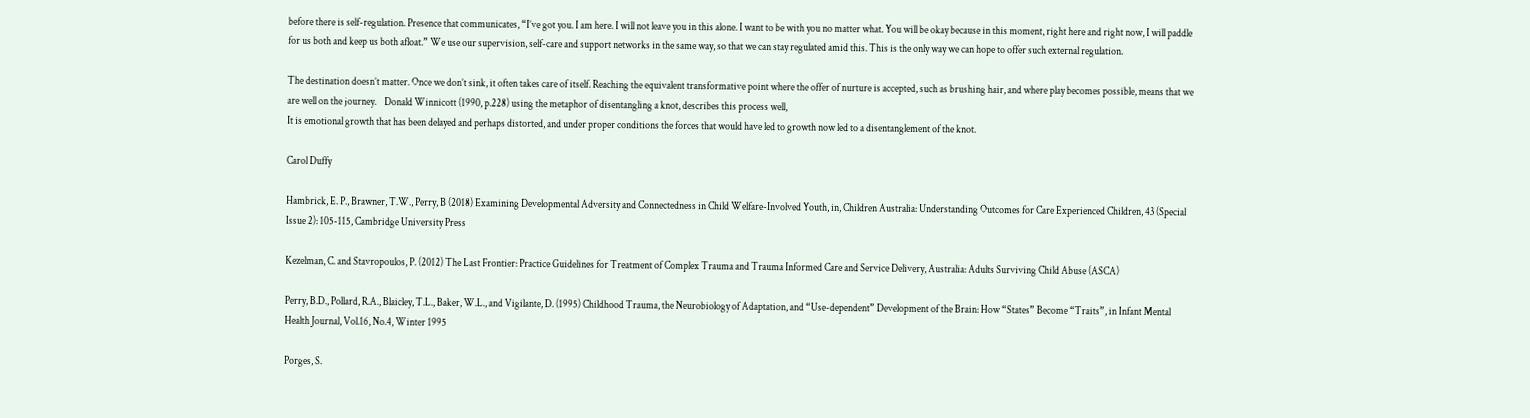before there is self-regulation. Presence that communicates, “I’ve got you. I am here. I will not leave you in this alone. I want to be with you no matter what. You will be okay because in this moment, right here and right now, I will paddle for us both and keep us both afloat.” We use our supervision, self-care and support networks in the same way, so that we can stay regulated amid this. This is the only way we can hope to offer such external regulation.

The destination doesn’t matter. Once we don’t sink, it often takes care of itself. Reaching the equivalent transformative point where the offer of nurture is accepted, such as brushing hair, and where play becomes possible, means that we are well on the journey.    Donald Winnicott (1990, p.228) using the metaphor of disentangling a knot, describes this process well,
It is emotional growth that has been delayed and perhaps distorted, and under proper conditions the forces that would have led to growth now led to a disentanglement of the knot.

Carol Duffy

Hambrick, E. P., Brawner, T.W., Perry, B (2018) Examining Developmental Adversity and Connectedness in Child Welfare-Involved Youth, in, Children Australia: Understanding Outcomes for Care Experienced Children, 43 (Special Issue 2): 105-115, Cambridge University Press

Kezelman, C. and Stavropoulos, P. (2012) The Last Frontier: Practice Guidelines for Treatment of Complex Trauma and Trauma Informed Care and Service Delivery, Australia: Adults Surviving Child Abuse (ASCA)

Perry, B.D., Pollard, R.A., Blaicley, T.L., Baker, W.L., and Vigilante, D. (1995) Childhood Trauma, the Neurobiology of Adaptation, and “Use-dependent” Development of the Brain: How “States” Become “Traits”, in Infant Mental Health Journal, Vol.16, No.4, Winter 1995

Porges, S.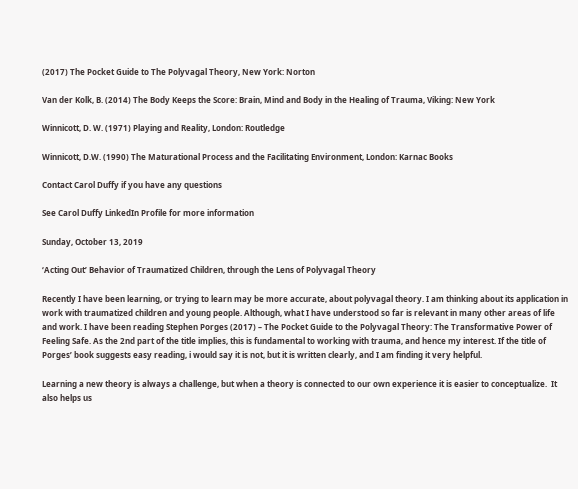(2017) The Pocket Guide to The Polyvagal Theory, New York: Norton

Van der Kolk, B. (2014) The Body Keeps the Score: Brain, Mind and Body in the Healing of Trauma, Viking: New York

Winnicott, D. W. (1971) Playing and Reality, London: Routledge

Winnicott, D.W. (1990) The Maturational Process and the Facilitating Environment, London: Karnac Books

Contact Carol Duffy if you have any questions

See Carol Duffy LinkedIn Profile for more information

Sunday, October 13, 2019

‘Acting Out’ Behavior of Traumatized Children, through the Lens of Polyvagal Theory

Recently I have been learning, or trying to learn may be more accurate, about polyvagal theory. I am thinking about its application in work with traumatized children and young people. Although, what I have understood so far is relevant in many other areas of life and work. I have been reading Stephen Porges (2017) – The Pocket Guide to the Polyvagal Theory: The Transformative Power of Feeling Safe. As the 2nd part of the title implies, this is fundamental to working with trauma, and hence my interest. If the title of Porges’ book suggests easy reading, i would say it is not, but it is written clearly, and I am finding it very helpful.

Learning a new theory is always a challenge, but when a theory is connected to our own experience it is easier to conceptualize.  It also helps us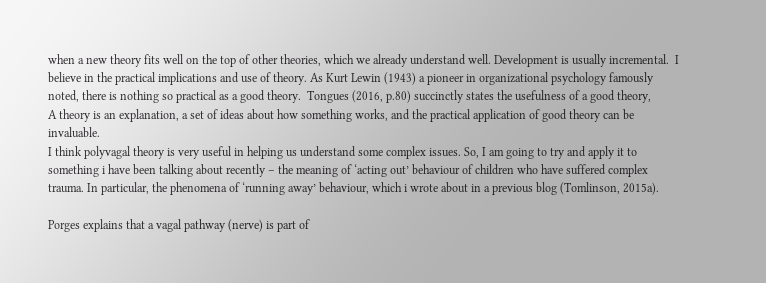when a new theory fits well on the top of other theories, which we already understand well. Development is usually incremental.  I believe in the practical implications and use of theory. As Kurt Lewin (1943) a pioneer in organizational psychology famously noted, there is nothing so practical as a good theory.  Tongues (2016, p.80) succinctly states the usefulness of a good theory,
A theory is an explanation, a set of ideas about how something works, and the practical application of good theory can be invaluable.
I think polyvagal theory is very useful in helping us understand some complex issues. So, I am going to try and apply it to something i have been talking about recently – the meaning of ‘acting out’ behaviour of children who have suffered complex trauma. In particular, the phenomena of ‘running away’ behaviour, which i wrote about in a previous blog (Tomlinson, 2015a).

Porges explains that a vagal pathway (nerve) is part of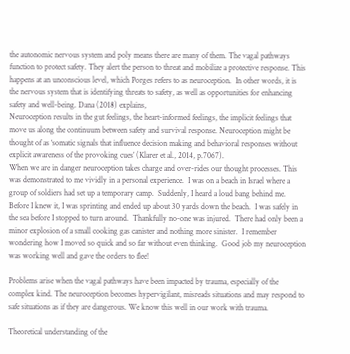the autonomic nervous system and poly means there are many of them. The vagal pathways function to protect safety. They alert the person to threat and mobilize a protective response. This happens at an unconscious level, which Porges refers to as neuroception.  In other words, it is the nervous system that is identifying threats to safety, as well as opportunities for enhancing safety and well-being. Dana (2018) explains,
Neuroception results in the gut feelings, the heart-informed feelings, the implicit feelings that move us along the continuum between safety and survival response. Neuroception might be thought of as ‘somatic signals that influence decision making and behavioral responses without explicit awareness of the provoking cues’ (Klarer et al., 2014, p.7067).
When we are in danger neuroception takes charge and over-rides our thought processes. This was demonstrated to me vividly in a personal experience.  I was on a beach in Israel where a group of soldiers had set up a temporary camp.  Suddenly, I heard a loud bang behind me. Before I knew it, I was sprinting and ended up about 30 yards down the beach.  I was safely in the sea before I stopped to turn around.  Thankfully no-one was injured.  There had only been a minor explosion of a small cooking gas canister and nothing more sinister.  I remember wondering how I moved so quick and so far without even thinking.  Good job my neuroception was working well and gave the orders to flee!

Problems arise when the vagal pathways have been impacted by trauma, especially of the complex kind. The neuroception becomes hypervigilant, misreads situations and may respond to safe situations as if they are dangerous. We know this well in our work with trauma.

Theoretical understanding of the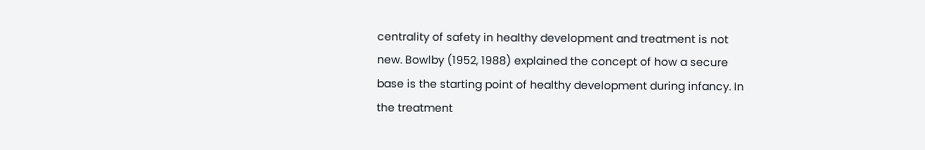centrality of safety in healthy development and treatment is not new. Bowlby (1952, 1988) explained the concept of how a secure base is the starting point of healthy development during infancy. In the treatment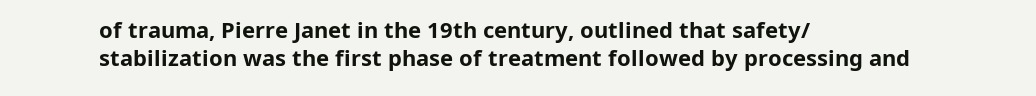of trauma, Pierre Janet in the 19th century, outlined that safety/ stabilization was the first phase of treatment followed by processing and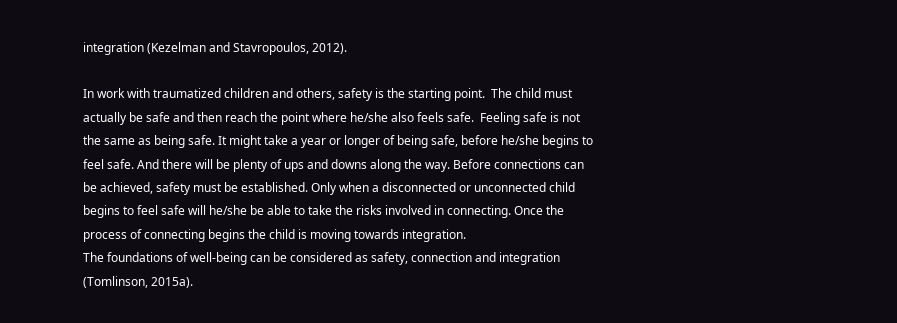integration (Kezelman and Stavropoulos, 2012).

In work with traumatized children and others, safety is the starting point.  The child must actually be safe and then reach the point where he/she also feels safe.  Feeling safe is not the same as being safe. It might take a year or longer of being safe, before he/she begins to feel safe. And there will be plenty of ups and downs along the way. Before connections can be achieved, safety must be established. Only when a disconnected or unconnected child begins to feel safe will he/she be able to take the risks involved in connecting. Once the process of connecting begins the child is moving towards integration.
The foundations of well-being can be considered as safety, connection and integration (Tomlinson, 2015a).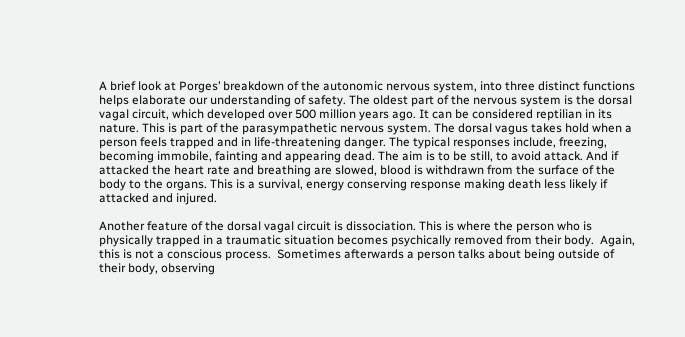A brief look at Porges’ breakdown of the autonomic nervous system, into three distinct functions helps elaborate our understanding of safety. The oldest part of the nervous system is the dorsal vagal circuit, which developed over 500 million years ago. It can be considered reptilian in its nature. This is part of the parasympathetic nervous system. The dorsal vagus takes hold when a person feels trapped and in life-threatening danger. The typical responses include, freezing, becoming immobile, fainting and appearing dead. The aim is to be still, to avoid attack. And if attacked the heart rate and breathing are slowed, blood is withdrawn from the surface of the body to the organs. This is a survival, energy conserving response making death less likely if attacked and injured.

Another feature of the dorsal vagal circuit is dissociation. This is where the person who is physically trapped in a traumatic situation becomes psychically removed from their body.  Again, this is not a conscious process.  Sometimes afterwards a person talks about being outside of their body, observing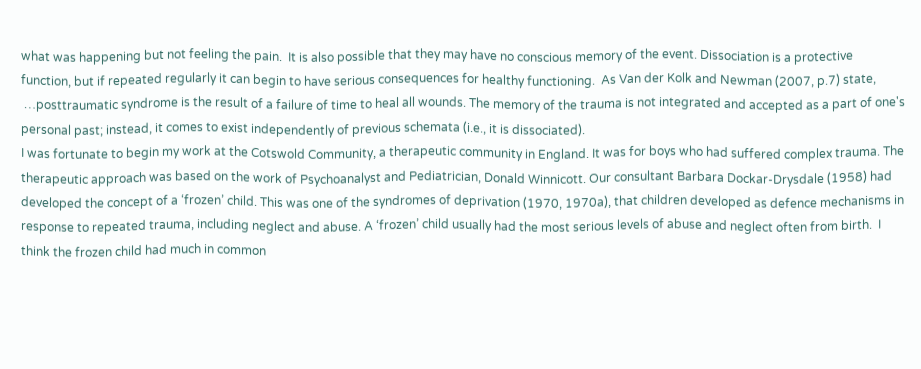what was happening but not feeling the pain.  It is also possible that they may have no conscious memory of the event. Dissociation is a protective function, but if repeated regularly it can begin to have serious consequences for healthy functioning.  As Van der Kolk and Newman (2007, p.7) state,
 …posttraumatic syndrome is the result of a failure of time to heal all wounds. The memory of the trauma is not integrated and accepted as a part of one's personal past; instead, it comes to exist independently of previous schemata (i.e., it is dissociated).
I was fortunate to begin my work at the Cotswold Community, a therapeutic community in England. It was for boys who had suffered complex trauma. The therapeutic approach was based on the work of Psychoanalyst and Pediatrician, Donald Winnicott. Our consultant Barbara Dockar-Drysdale (1958) had developed the concept of a ‘frozen’ child. This was one of the syndromes of deprivation (1970, 1970a), that children developed as defence mechanisms in response to repeated trauma, including neglect and abuse. A ‘frozen’ child usually had the most serious levels of abuse and neglect often from birth.  I think the frozen child had much in common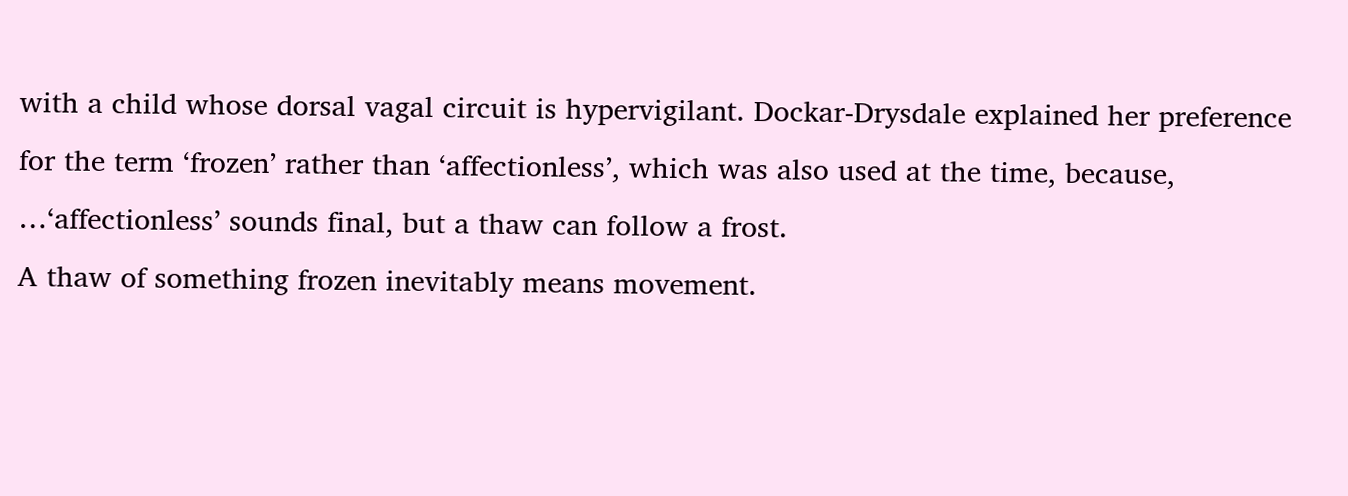with a child whose dorsal vagal circuit is hypervigilant. Dockar-Drysdale explained her preference for the term ‘frozen’ rather than ‘affectionless’, which was also used at the time, because,
…‘affectionless’ sounds final, but a thaw can follow a frost.
A thaw of something frozen inevitably means movement.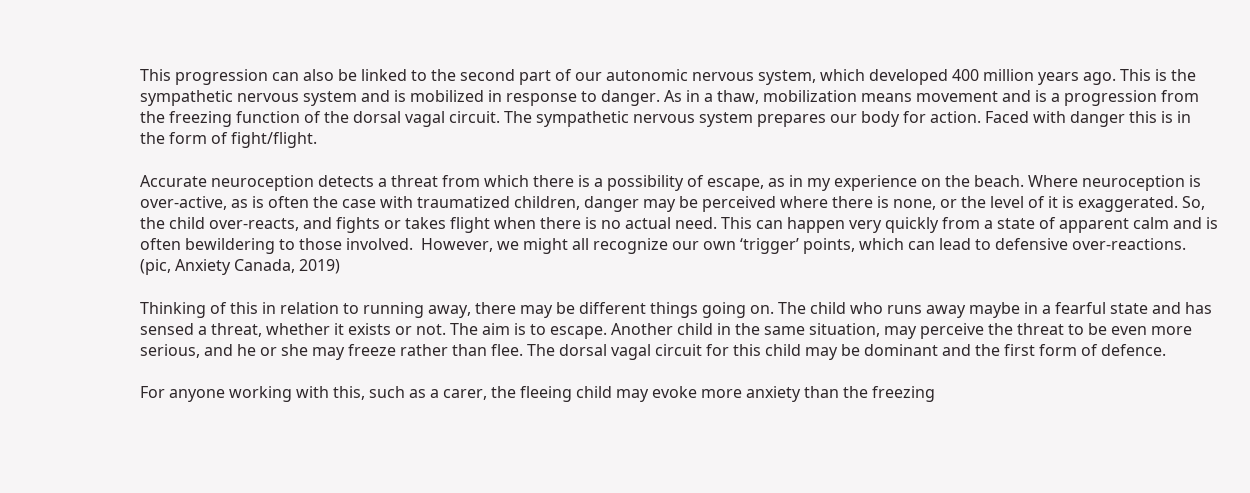This progression can also be linked to the second part of our autonomic nervous system, which developed 400 million years ago. This is the sympathetic nervous system and is mobilized in response to danger. As in a thaw, mobilization means movement and is a progression from the freezing function of the dorsal vagal circuit. The sympathetic nervous system prepares our body for action. Faced with danger this is in the form of fight/flight.

Accurate neuroception detects a threat from which there is a possibility of escape, as in my experience on the beach. Where neuroception is over-active, as is often the case with traumatized children, danger may be perceived where there is none, or the level of it is exaggerated. So, the child over-reacts, and fights or takes flight when there is no actual need. This can happen very quickly from a state of apparent calm and is often bewildering to those involved.  However, we might all recognize our own ‘trigger’ points, which can lead to defensive over-reactions. (pic, Anxiety Canada, 2019)

Thinking of this in relation to running away, there may be different things going on. The child who runs away maybe in a fearful state and has sensed a threat, whether it exists or not. The aim is to escape. Another child in the same situation, may perceive the threat to be even more serious, and he or she may freeze rather than flee. The dorsal vagal circuit for this child may be dominant and the first form of defence.

For anyone working with this, such as a carer, the fleeing child may evoke more anxiety than the freezing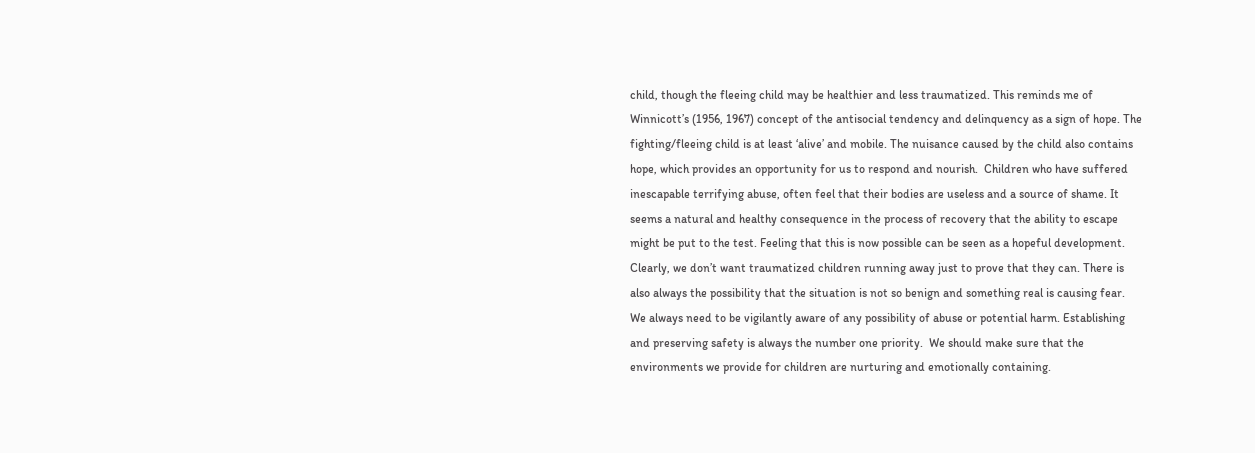child, though the fleeing child may be healthier and less traumatized. This reminds me of Winnicott’s (1956, 1967) concept of the antisocial tendency and delinquency as a sign of hope. The fighting/fleeing child is at least ‘alive’ and mobile. The nuisance caused by the child also contains hope, which provides an opportunity for us to respond and nourish.  Children who have suffered inescapable terrifying abuse, often feel that their bodies are useless and a source of shame. It seems a natural and healthy consequence in the process of recovery that the ability to escape might be put to the test. Feeling that this is now possible can be seen as a hopeful development.
Clearly, we don’t want traumatized children running away just to prove that they can. There is also always the possibility that the situation is not so benign and something real is causing fear. We always need to be vigilantly aware of any possibility of abuse or potential harm. Establishing and preserving safety is always the number one priority.  We should make sure that the environments we provide for children are nurturing and emotionally containing.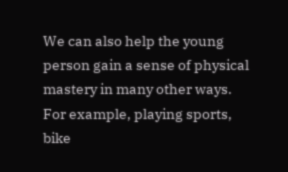We can also help the young person gain a sense of physical mastery in many other ways. For example, playing sports, bike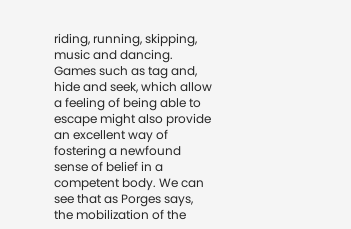riding, running, skipping, music and dancing. Games such as tag and, hide and seek, which allow a feeling of being able to escape might also provide an excellent way of fostering a newfound sense of belief in a competent body. We can see that as Porges says, the mobilization of the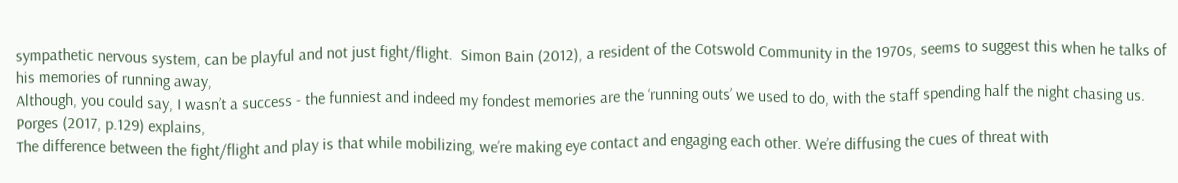sympathetic nervous system, can be playful and not just fight/flight.  Simon Bain (2012), a resident of the Cotswold Community in the 1970s, seems to suggest this when he talks of his memories of running away,
Although, you could say, I wasn’t a success - the funniest and indeed my fondest memories are the ‘running outs’ we used to do, with the staff spending half the night chasing us.
Porges (2017, p.129) explains,
The difference between the fight/flight and play is that while mobilizing, we’re making eye contact and engaging each other. We’re diffusing the cues of threat with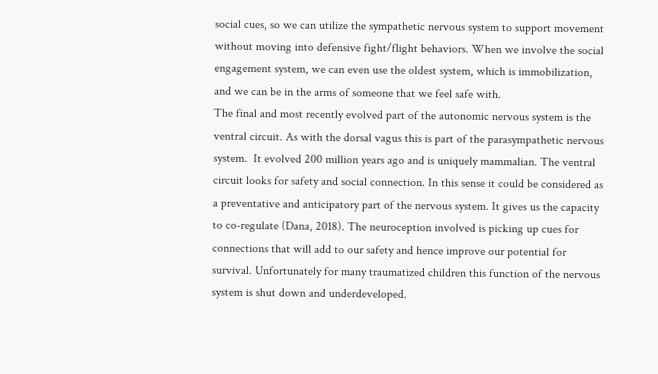social cues, so we can utilize the sympathetic nervous system to support movement without moving into defensive fight/flight behaviors. When we involve the social engagement system, we can even use the oldest system, which is immobilization, and we can be in the arms of someone that we feel safe with.
The final and most recently evolved part of the autonomic nervous system is the ventral circuit. As with the dorsal vagus this is part of the parasympathetic nervous system.  It evolved 200 million years ago and is uniquely mammalian. The ventral circuit looks for safety and social connection. In this sense it could be considered as a preventative and anticipatory part of the nervous system. It gives us the capacity to co-regulate (Dana, 2018). The neuroception involved is picking up cues for connections that will add to our safety and hence improve our potential for survival. Unfortunately for many traumatized children this function of the nervous system is shut down and underdeveloped.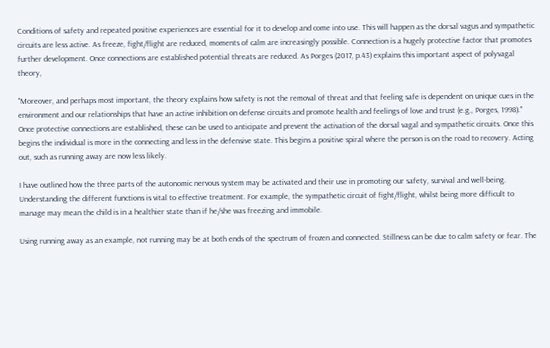Conditions of safety and repeated positive experiences are essential for it to develop and come into use. This will happen as the dorsal vagus and sympathetic circuits are less active. As freeze, fight/flight are reduced, moments of calm are increasingly possible. Connection is a hugely protective factor that promotes further development. Once connections are established potential threats are reduced. As Porges (2017, p.43) explains this important aspect of polyvagal theory,

"Moreover, and perhaps most important, the theory explains how safety is not the removal of threat and that feeling safe is dependent on unique cues in the environment and our relationships that have an active inhibition on defense circuits and promote health and feelings of love and trust (e.g., Porges, 1998)."
Once protective connections are established, these can be used to anticipate and prevent the activation of the dorsal vagal and sympathetic circuits. Once this begins the individual is more in the connecting and less in the defensive state. This begins a positive spiral where the person is on the road to recovery. Acting out, such as running away are now less likely.

I have outlined how the three parts of the autonomic nervous system may be activated and their use in promoting our safety, survival and well-being. Understanding the different functions is vital to effective treatment. For example, the sympathetic circuit of fight/flight, whilst being more difficult to manage may mean the child is in a healthier state than if he/she was freezing and immobile.

Using running away as an example, not running may be at both ends of the spectrum of frozen and connected. Stillness can be due to calm safety or fear. The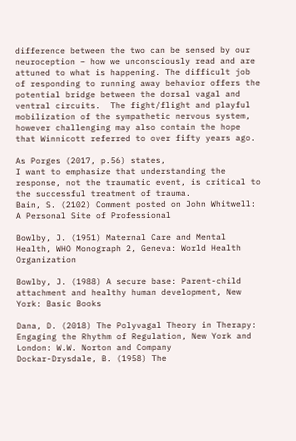difference between the two can be sensed by our neuroception – how we unconsciously read and are attuned to what is happening. The difficult job of responding to running away behavior offers the potential bridge between the dorsal vagal and ventral circuits.  The fight/flight and playful mobilization of the sympathetic nervous system, however challenging may also contain the hope that Winnicott referred to over fifty years ago.

As Porges (2017, p.56) states,
I want to emphasize that understanding the response, not the traumatic event, is critical to the successful treatment of trauma.
Bain, S. (2102) Comment posted on John Whitwell: A Personal Site of Professional

Bowlby, J. (1951) Maternal Care and Mental Health, WHO Monograph 2, Geneva: World Health Organization

Bowlby, J. (1988) A secure base: Parent-child attachment and healthy human development, New York: Basic Books

Dana, D. (2018) The Polyvagal Theory in Therapy: Engaging the Rhythm of Regulation, New York and London: W.W. Norton and Company
Dockar-Drysdale, B. (1958) The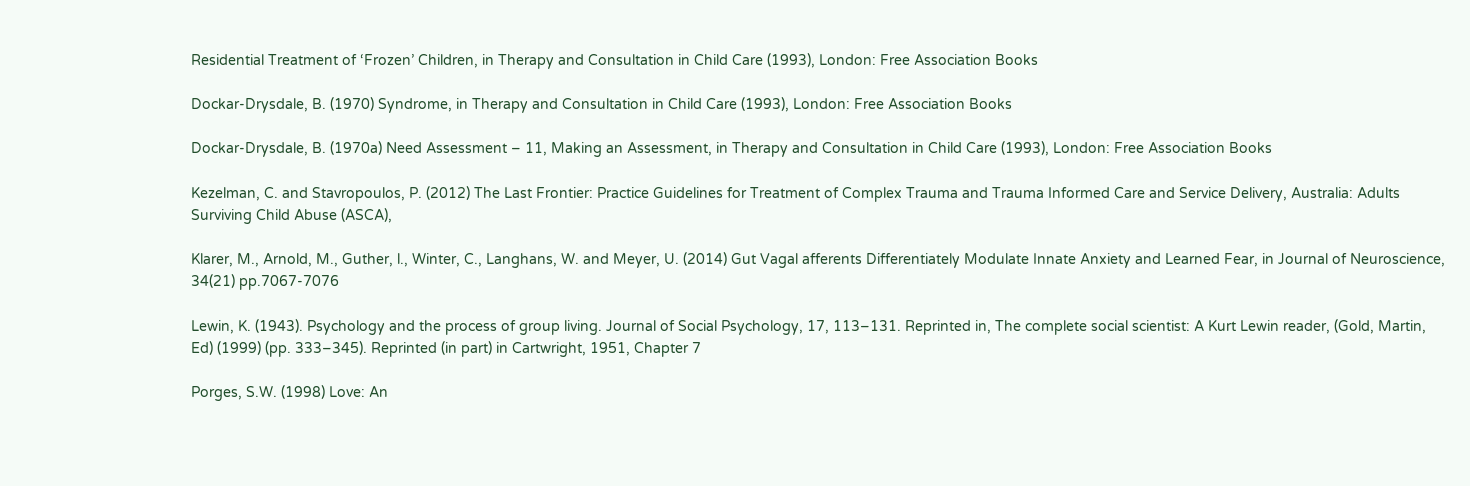Residential Treatment of ‘Frozen’ Children, in Therapy and Consultation in Child Care (1993), London: Free Association Books

Dockar-Drysdale, B. (1970) Syndrome, in Therapy and Consultation in Child Care (1993), London: Free Association Books

Dockar-Drysdale, B. (1970a) Need Assessment – 11, Making an Assessment, in Therapy and Consultation in Child Care (1993), London: Free Association Books

Kezelman, C. and Stavropoulos, P. (2012) The Last Frontier: Practice Guidelines for Treatment of Complex Trauma and Trauma Informed Care and Service Delivery, Australia: Adults Surviving Child Abuse (ASCA),

Klarer, M., Arnold, M., Guther, l., Winter, C., Langhans, W. and Meyer, U. (2014) Gut Vagal afferents Differentiately Modulate Innate Anxiety and Learned Fear, in Journal of Neuroscience, 34(21) pp.7067-7076

Lewin, K. (1943). Psychology and the process of group living. Journal of Social Psychology, 17, 113–131. Reprinted in, The complete social scientist: A Kurt Lewin reader, (Gold, Martin, Ed) (1999) (pp. 333–345). Reprinted (in part) in Cartwright, 1951, Chapter 7

Porges, S.W. (1998) Love: An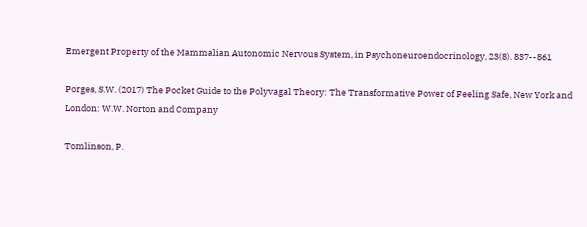Emergent Property of the Mammalian Autonomic Nervous System, in Psychoneuroendocrinology, 23(8). 837--861

Porges, S.W. (2017) The Pocket Guide to the Polyvagal Theory: The Transformative Power of Feeling Safe, New York and London: W.W. Norton and Company

Tomlinson, P.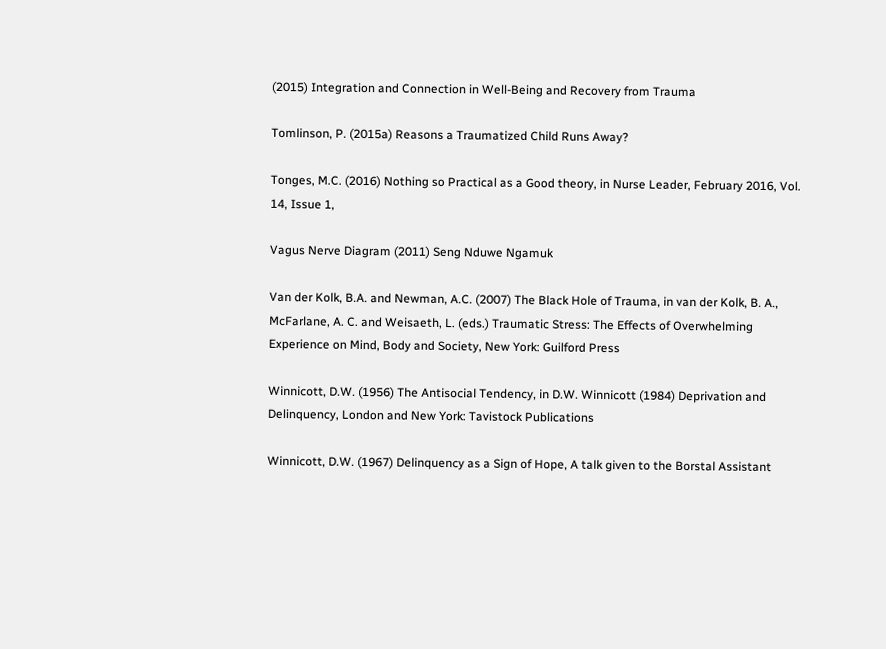(2015) Integration and Connection in Well-Being and Recovery from Trauma

Tomlinson, P. (2015a) Reasons a Traumatized Child Runs Away?

Tonges, M.C. (2016) Nothing so Practical as a Good theory, in Nurse Leader, February 2016, Vol. 14, Issue 1,

Vagus Nerve Diagram (2011) Seng Nduwe Ngamuk

Van der Kolk, B.A. and Newman, A.C. (2007) The Black Hole of Trauma, in van der Kolk, B. A., McFarlane, A. C. and Weisaeth, L. (eds.) Traumatic Stress: The Effects of Overwhelming Experience on Mind, Body and Society, New York: Guilford Press

Winnicott, D.W. (1956) The Antisocial Tendency, in D.W. Winnicott (1984) Deprivation and Delinquency, London and New York: Tavistock Publications

Winnicott, D.W. (1967) Delinquency as a Sign of Hope, A talk given to the Borstal Assistant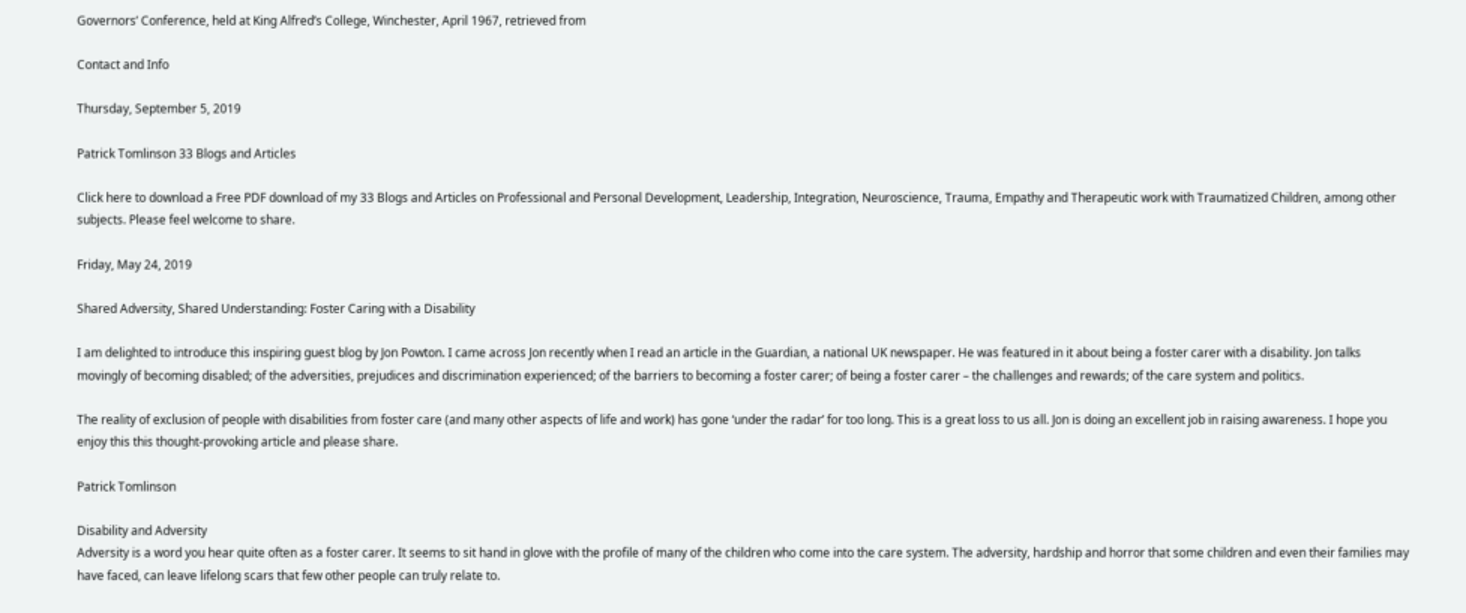Governors’ Conference, held at King Alfred’s College, Winchester, April 1967, retrieved from

Contact and Info

Thursday, September 5, 2019

Patrick Tomlinson 33 Blogs and Articles

Click here to download a Free PDF download of my 33 Blogs and Articles on Professional and Personal Development, Leadership, Integration, Neuroscience, Trauma, Empathy and Therapeutic work with Traumatized Children, among other subjects. Please feel welcome to share.

Friday, May 24, 2019

Shared Adversity, Shared Understanding: Foster Caring with a Disability

I am delighted to introduce this inspiring guest blog by Jon Powton. I came across Jon recently when I read an article in the Guardian, a national UK newspaper. He was featured in it about being a foster carer with a disability. Jon talks movingly of becoming disabled; of the adversities, prejudices and discrimination experienced; of the barriers to becoming a foster carer; of being a foster carer – the challenges and rewards; of the care system and politics.

The reality of exclusion of people with disabilities from foster care (and many other aspects of life and work) has gone ‘under the radar’ for too long. This is a great loss to us all. Jon is doing an excellent job in raising awareness. I hope you enjoy this this thought-provoking article and please share.

Patrick Tomlinson

Disability and Adversity
Adversity is a word you hear quite often as a foster carer. It seems to sit hand in glove with the profile of many of the children who come into the care system. The adversity, hardship and horror that some children and even their families may have faced, can leave lifelong scars that few other people can truly relate to.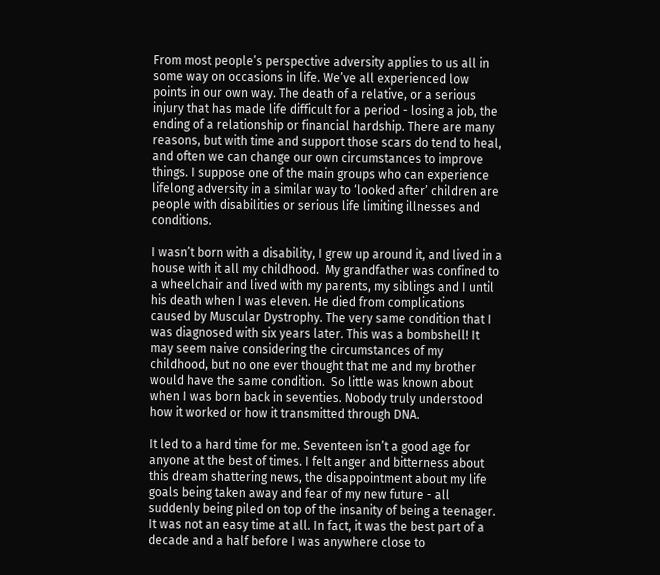From most people’s perspective adversity applies to us all in some way on occasions in life. We’ve all experienced low points in our own way. The death of a relative, or a serious injury that has made life difficult for a period - losing a job, the ending of a relationship or financial hardship. There are many reasons, but with time and support those scars do tend to heal, and often we can change our own circumstances to improve things. I suppose one of the main groups who can experience lifelong adversity in a similar way to ‘looked after’ children are people with disabilities or serious life limiting illnesses and conditions.

I wasn’t born with a disability, I grew up around it, and lived in a house with it all my childhood.  My grandfather was confined to a wheelchair and lived with my parents, my siblings and I until his death when I was eleven. He died from complications caused by Muscular Dystrophy. The very same condition that I was diagnosed with six years later. This was a bombshell! It may seem naive considering the circumstances of my childhood, but no one ever thought that me and my brother would have the same condition.  So little was known about when I was born back in seventies. Nobody truly understood how it worked or how it transmitted through DNA.

It led to a hard time for me. Seventeen isn’t a good age for anyone at the best of times. I felt anger and bitterness about this dream shattering news, the disappointment about my life goals being taken away and fear of my new future - all suddenly being piled on top of the insanity of being a teenager. It was not an easy time at all. In fact, it was the best part of a decade and a half before I was anywhere close to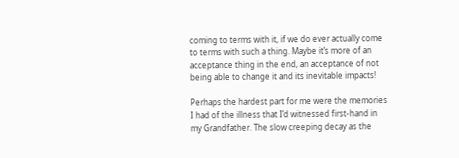coming to terms with it, if we do ever actually come to terms with such a thing. Maybe it’s more of an acceptance thing in the end, an acceptance of not being able to change it and its inevitable impacts!

Perhaps the hardest part for me were the memories I had of the illness that I’d witnessed first-hand in my Grandfather. The slow creeping decay as the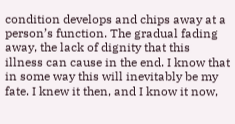condition develops and chips away at a person’s function. The gradual fading away, the lack of dignity that this illness can cause in the end. I know that in some way this will inevitably be my fate. I knew it then, and I know it now,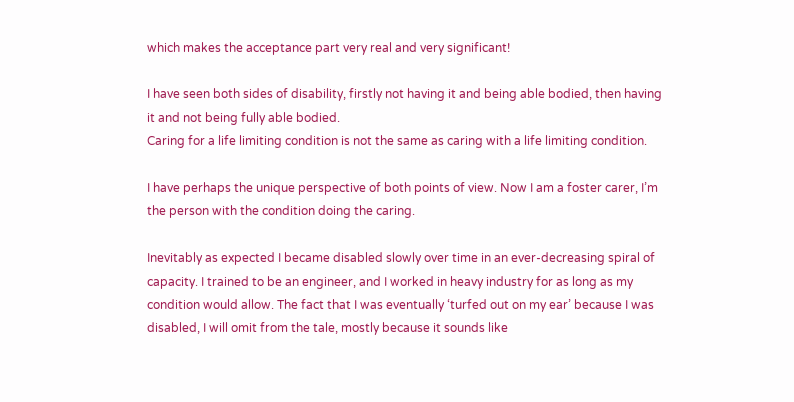which makes the acceptance part very real and very significant!

I have seen both sides of disability, firstly not having it and being able bodied, then having it and not being fully able bodied.
Caring for a life limiting condition is not the same as caring with a life limiting condition.

I have perhaps the unique perspective of both points of view. Now I am a foster carer, I’m the person with the condition doing the caring.

Inevitably as expected I became disabled slowly over time in an ever-decreasing spiral of capacity. I trained to be an engineer, and I worked in heavy industry for as long as my condition would allow. The fact that I was eventually ‘turfed out on my ear’ because I was disabled, I will omit from the tale, mostly because it sounds like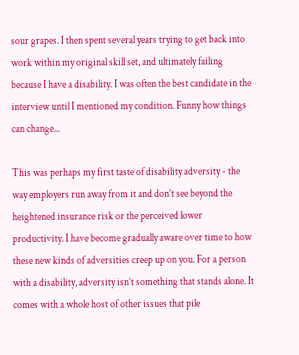sour grapes. I then spent several years trying to get back into work within my original skill set, and ultimately failing because I have a disability. I was often the best candidate in the interview until I mentioned my condition. Funny how things can change...

This was perhaps my first taste of disability adversity - the way employers run away from it and don’t see beyond the heightened insurance risk or the perceived lower productivity. I have become gradually aware over time to how these new kinds of adversities creep up on you. For a person with a disability, adversity isn’t something that stands alone. It comes with a whole host of other issues that pile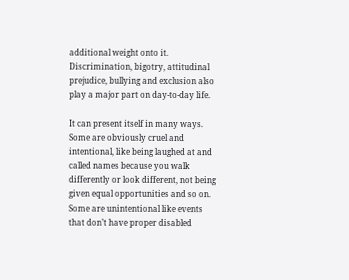additional weight onto it. Discrimination, bigotry, attitudinal prejudice, bullying and exclusion also play a major part on day-to-day life.

It can present itself in many ways. Some are obviously cruel and intentional, like being laughed at and called names because you walk differently or look different, not being given equal opportunities and so on. Some are unintentional like events that don’t have proper disabled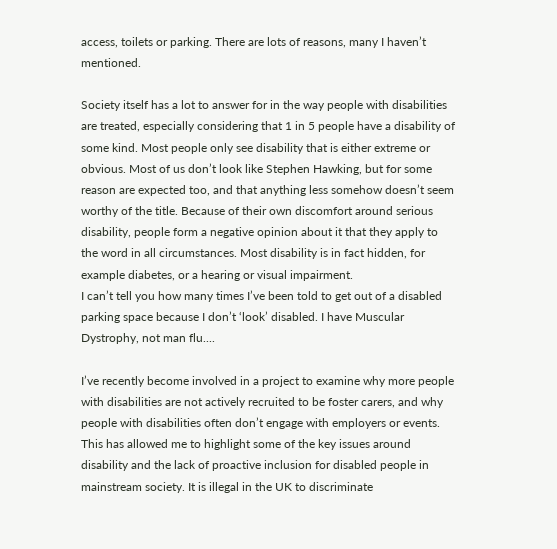access, toilets or parking. There are lots of reasons, many I haven’t mentioned.

Society itself has a lot to answer for in the way people with disabilities are treated, especially considering that 1 in 5 people have a disability of some kind. Most people only see disability that is either extreme or obvious. Most of us don’t look like Stephen Hawking, but for some reason are expected too, and that anything less somehow doesn’t seem worthy of the title. Because of their own discomfort around serious disability, people form a negative opinion about it that they apply to the word in all circumstances. Most disability is in fact hidden, for example diabetes, or a hearing or visual impairment.
I can’t tell you how many times I’ve been told to get out of a disabled parking space because I don’t ‘look’ disabled. I have Muscular Dystrophy, not man flu....

I’ve recently become involved in a project to examine why more people with disabilities are not actively recruited to be foster carers, and why people with disabilities often don’t engage with employers or events. This has allowed me to highlight some of the key issues around disability and the lack of proactive inclusion for disabled people in mainstream society. It is illegal in the UK to discriminate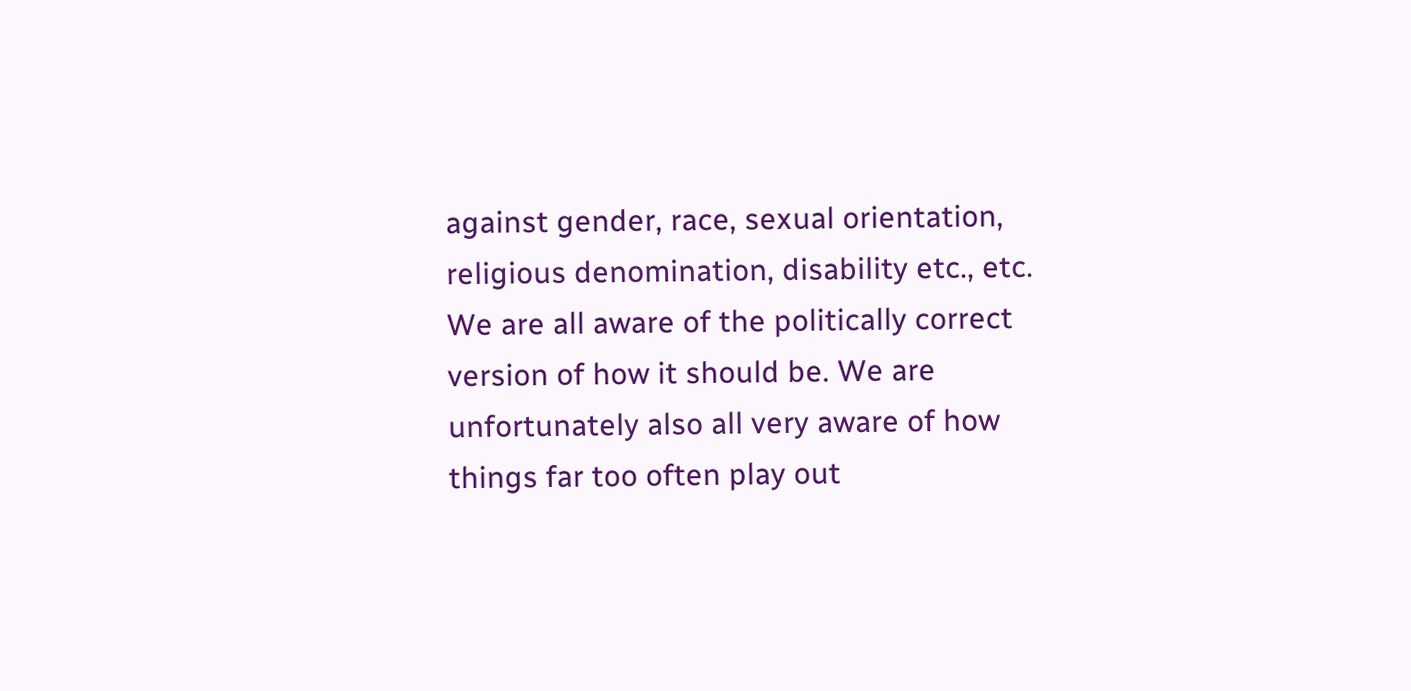against gender, race, sexual orientation, religious denomination, disability etc., etc. We are all aware of the politically correct version of how it should be. We are unfortunately also all very aware of how things far too often play out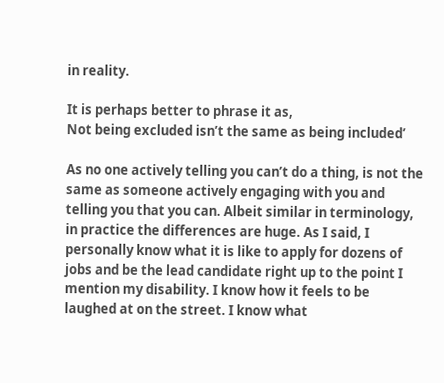in reality.

It is perhaps better to phrase it as,
Not being excluded isn’t the same as being included’

As no one actively telling you can’t do a thing, is not the same as someone actively engaging with you and telling you that you can. Albeit similar in terminology, in practice the differences are huge. As I said, I personally know what it is like to apply for dozens of jobs and be the lead candidate right up to the point I mention my disability. I know how it feels to be laughed at on the street. I know what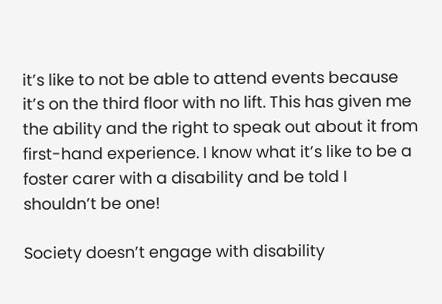it’s like to not be able to attend events because it’s on the third floor with no lift. This has given me the ability and the right to speak out about it from first-hand experience. I know what it’s like to be a foster carer with a disability and be told I shouldn’t be one!

Society doesn’t engage with disability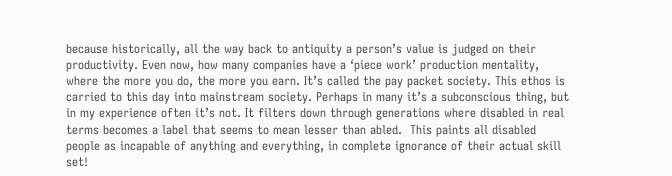because historically, all the way back to antiquity a person’s value is judged on their productivity. Even now, how many companies have a ‘piece work’ production mentality, where the more you do, the more you earn. It’s called the pay packet society. This ethos is carried to this day into mainstream society. Perhaps in many it’s a subconscious thing, but in my experience often it’s not. It filters down through generations where disabled in real terms becomes a label that seems to mean lesser than abled.  This paints all disabled people as incapable of anything and everything, in complete ignorance of their actual skill set!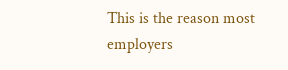This is the reason most employers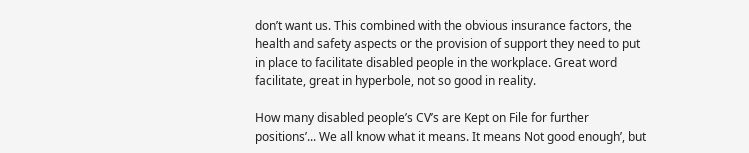don’t want us. This combined with the obvious insurance factors, the health and safety aspects or the provision of support they need to put in place to facilitate disabled people in the workplace. Great word facilitate, great in hyperbole, not so good in reality.

How many disabled people’s CV’s are Kept on File for further positions’... We all know what it means. It means Not good enough’, but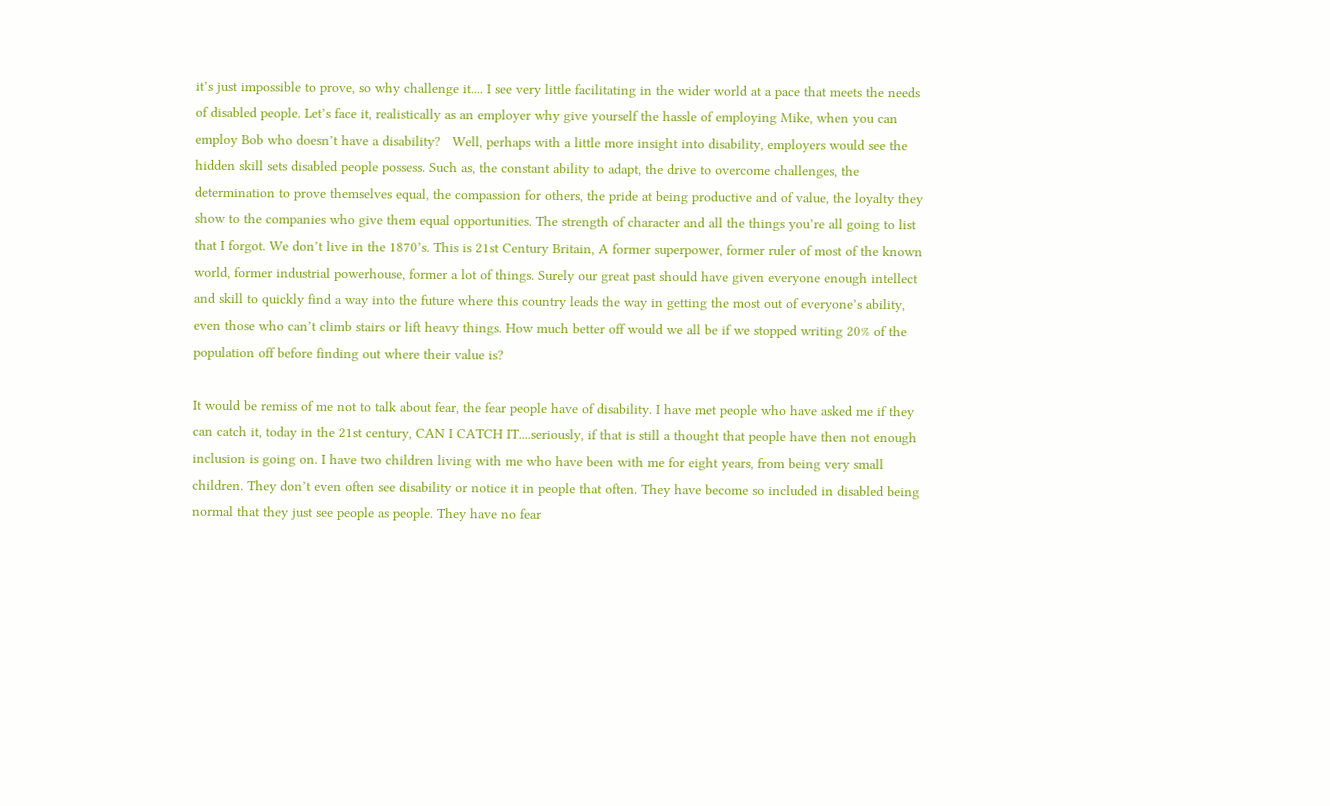it’s just impossible to prove, so why challenge it.... I see very little facilitating in the wider world at a pace that meets the needs of disabled people. Let’s face it, realistically as an employer why give yourself the hassle of employing Mike, when you can employ Bob who doesn’t have a disability?   Well, perhaps with a little more insight into disability, employers would see the hidden skill sets disabled people possess. Such as, the constant ability to adapt, the drive to overcome challenges, the determination to prove themselves equal, the compassion for others, the pride at being productive and of value, the loyalty they show to the companies who give them equal opportunities. The strength of character and all the things you’re all going to list that I forgot. We don’t live in the 1870’s. This is 21st Century Britain, A former superpower, former ruler of most of the known world, former industrial powerhouse, former a lot of things. Surely our great past should have given everyone enough intellect and skill to quickly find a way into the future where this country leads the way in getting the most out of everyone’s ability, even those who can’t climb stairs or lift heavy things. How much better off would we all be if we stopped writing 20% of the population off before finding out where their value is?

It would be remiss of me not to talk about fear, the fear people have of disability. I have met people who have asked me if they can catch it, today in the 21st century, CAN I CATCH IT....seriously, if that is still a thought that people have then not enough inclusion is going on. I have two children living with me who have been with me for eight years, from being very small children. They don’t even often see disability or notice it in people that often. They have become so included in disabled being normal that they just see people as people. They have no fear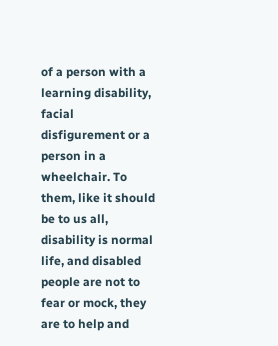of a person with a learning disability, facial disfigurement or a person in a wheelchair. To them, like it should be to us all, disability is normal life, and disabled people are not to fear or mock, they are to help and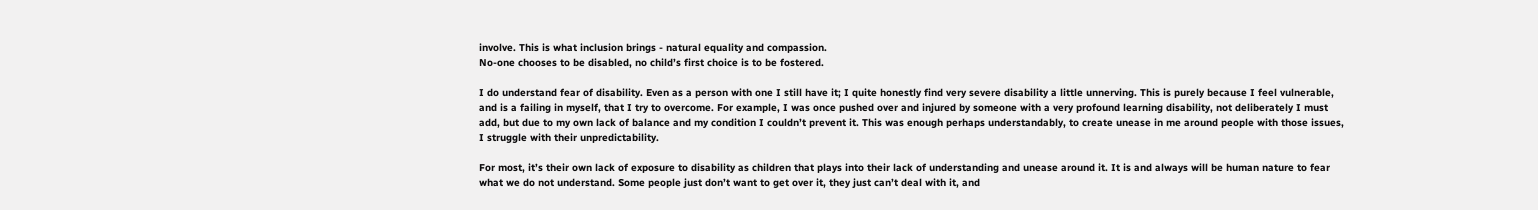involve. This is what inclusion brings - natural equality and compassion.
No-one chooses to be disabled, no child’s first choice is to be fostered.

I do understand fear of disability. Even as a person with one I still have it; I quite honestly find very severe disability a little unnerving. This is purely because I feel vulnerable, and is a failing in myself, that I try to overcome. For example, I was once pushed over and injured by someone with a very profound learning disability, not deliberately I must add, but due to my own lack of balance and my condition I couldn’t prevent it. This was enough perhaps understandably, to create unease in me around people with those issues, I struggle with their unpredictability.

For most, it’s their own lack of exposure to disability as children that plays into their lack of understanding and unease around it. It is and always will be human nature to fear what we do not understand. Some people just don’t want to get over it, they just can’t deal with it, and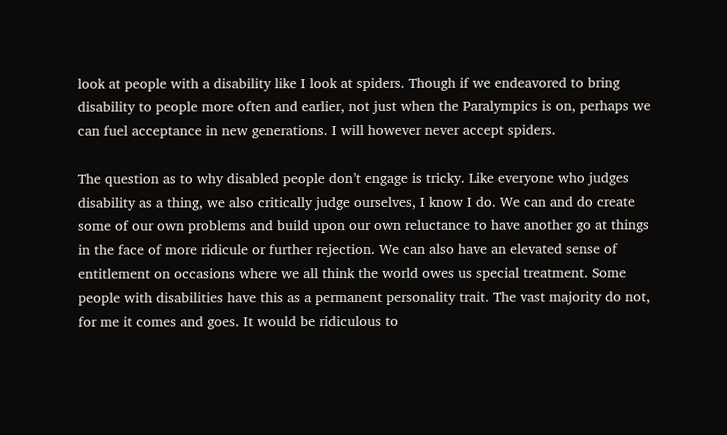look at people with a disability like I look at spiders. Though if we endeavored to bring disability to people more often and earlier, not just when the Paralympics is on, perhaps we can fuel acceptance in new generations. I will however never accept spiders.

The question as to why disabled people don’t engage is tricky. Like everyone who judges disability as a thing, we also critically judge ourselves, I know I do. We can and do create some of our own problems and build upon our own reluctance to have another go at things in the face of more ridicule or further rejection. We can also have an elevated sense of entitlement on occasions where we all think the world owes us special treatment. Some people with disabilities have this as a permanent personality trait. The vast majority do not, for me it comes and goes. It would be ridiculous to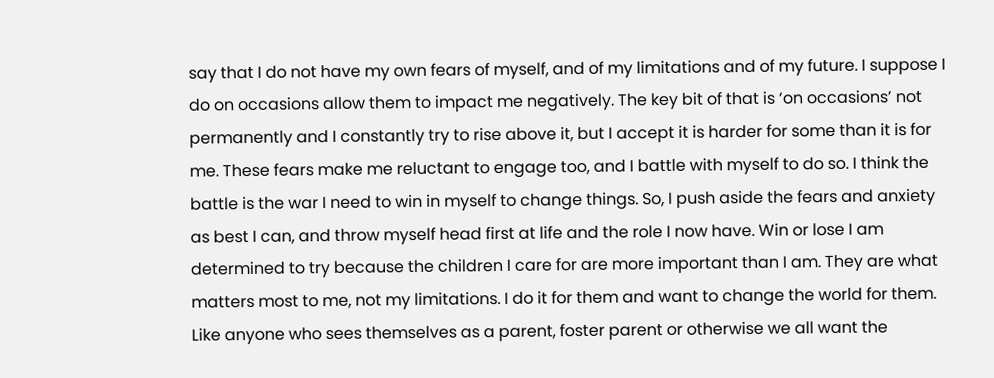say that I do not have my own fears of myself, and of my limitations and of my future. I suppose I do on occasions allow them to impact me negatively. The key bit of that is ‘on occasions’ not permanently and I constantly try to rise above it, but I accept it is harder for some than it is for me. These fears make me reluctant to engage too, and I battle with myself to do so. I think the battle is the war I need to win in myself to change things. So, I push aside the fears and anxiety as best I can, and throw myself head first at life and the role I now have. Win or lose I am determined to try because the children I care for are more important than I am. They are what matters most to me, not my limitations. I do it for them and want to change the world for them. Like anyone who sees themselves as a parent, foster parent or otherwise we all want the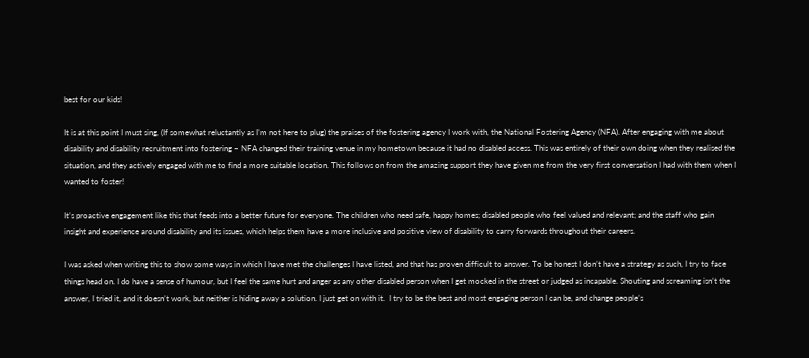best for our kids!

It is at this point I must sing, (If somewhat reluctantly as I’m not here to plug) the praises of the fostering agency I work with, the National Fostering Agency (NFA). After engaging with me about disability and disability recruitment into fostering – NFA changed their training venue in my hometown because it had no disabled access. This was entirely of their own doing when they realised the situation, and they actively engaged with me to find a more suitable location. This follows on from the amazing support they have given me from the very first conversation I had with them when I wanted to foster!

It’s proactive engagement like this that feeds into a better future for everyone. The children who need safe, happy homes; disabled people who feel valued and relevant; and the staff who gain insight and experience around disability and its issues, which helps them have a more inclusive and positive view of disability to carry forwards throughout their careers.

I was asked when writing this to show some ways in which I have met the challenges I have listed, and that has proven difficult to answer. To be honest I don’t have a strategy as such, I try to face things head on. I do have a sense of humour, but I feel the same hurt and anger as any other disabled person when I get mocked in the street or judged as incapable. Shouting and screaming isn’t the answer, I tried it, and it doesn’t work, but neither is hiding away a solution. I just get on with it.  I try to be the best and most engaging person I can be, and change people’s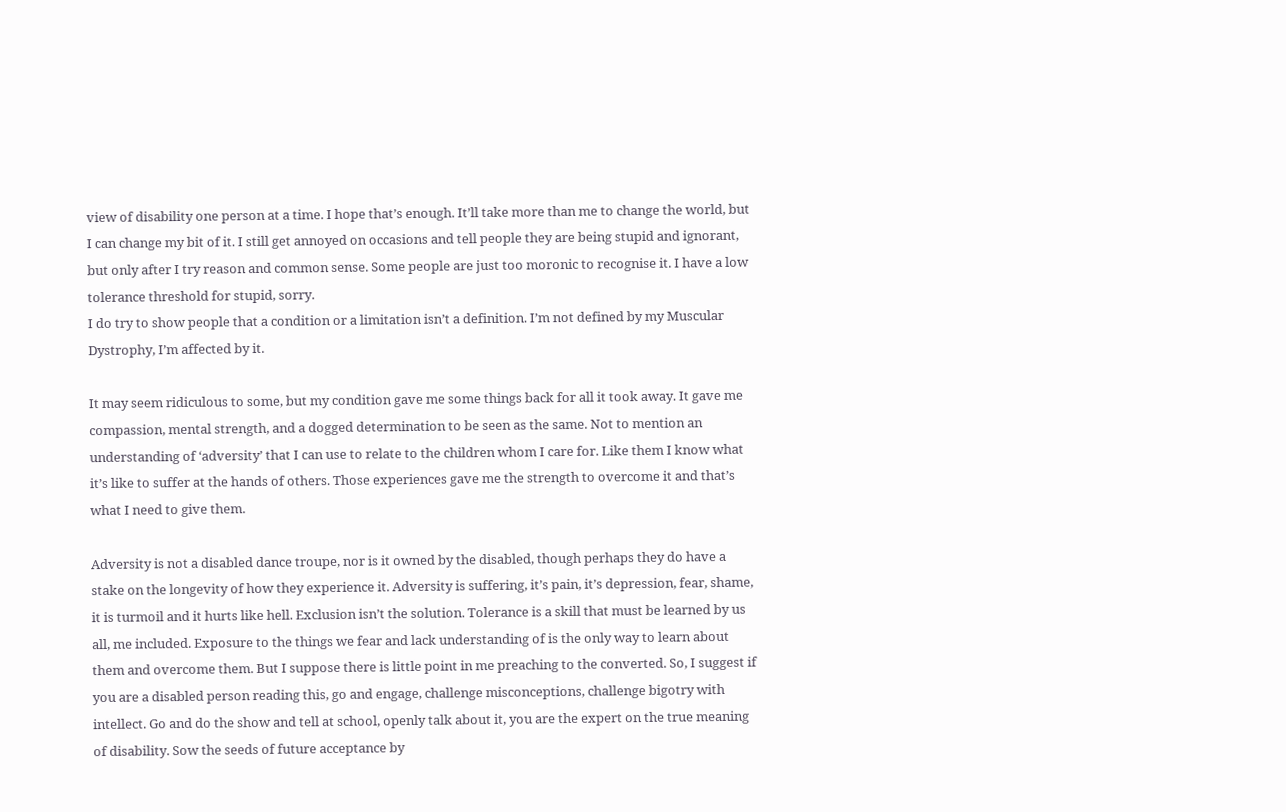view of disability one person at a time. I hope that’s enough. It’ll take more than me to change the world, but I can change my bit of it. I still get annoyed on occasions and tell people they are being stupid and ignorant, but only after I try reason and common sense. Some people are just too moronic to recognise it. I have a low tolerance threshold for stupid, sorry.
I do try to show people that a condition or a limitation isn’t a definition. I’m not defined by my Muscular Dystrophy, I’m affected by it.

It may seem ridiculous to some, but my condition gave me some things back for all it took away. It gave me compassion, mental strength, and a dogged determination to be seen as the same. Not to mention an understanding of ‘adversity’ that I can use to relate to the children whom I care for. Like them I know what it’s like to suffer at the hands of others. Those experiences gave me the strength to overcome it and that’s what I need to give them.

Adversity is not a disabled dance troupe, nor is it owned by the disabled, though perhaps they do have a stake on the longevity of how they experience it. Adversity is suffering, it’s pain, it’s depression, fear, shame, it is turmoil and it hurts like hell. Exclusion isn’t the solution. Tolerance is a skill that must be learned by us all, me included. Exposure to the things we fear and lack understanding of is the only way to learn about them and overcome them. But I suppose there is little point in me preaching to the converted. So, I suggest if you are a disabled person reading this, go and engage, challenge misconceptions, challenge bigotry with intellect. Go and do the show and tell at school, openly talk about it, you are the expert on the true meaning of disability. Sow the seeds of future acceptance by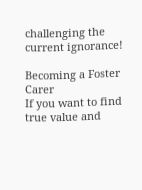challenging the current ignorance!

Becoming a Foster Carer
If you want to find true value and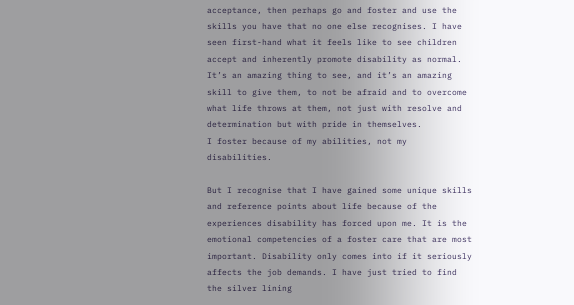acceptance, then perhaps go and foster and use the skills you have that no one else recognises. I have seen first-hand what it feels like to see children accept and inherently promote disability as normal. It’s an amazing thing to see, and it’s an amazing skill to give them, to not be afraid and to overcome what life throws at them, not just with resolve and determination but with pride in themselves.
I foster because of my abilities, not my disabilities.

But I recognise that I have gained some unique skills and reference points about life because of the experiences disability has forced upon me. It is the emotional competencies of a foster care that are most important. Disability only comes into if it seriously affects the job demands. I have just tried to find the silver lining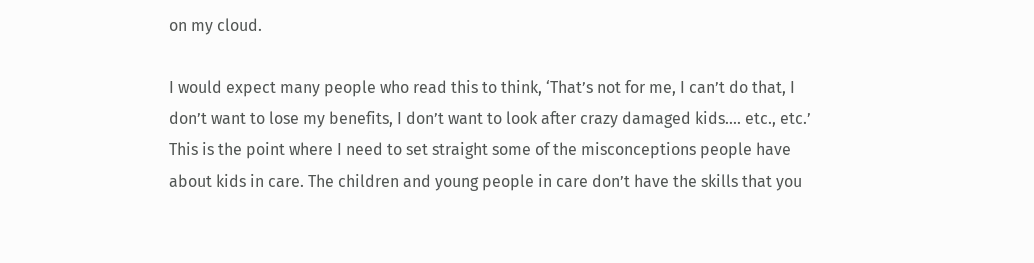on my cloud.

I would expect many people who read this to think, ‘That’s not for me, I can’t do that, I don’t want to lose my benefits, I don’t want to look after crazy damaged kids.... etc., etc.’  This is the point where I need to set straight some of the misconceptions people have about kids in care. The children and young people in care don’t have the skills that you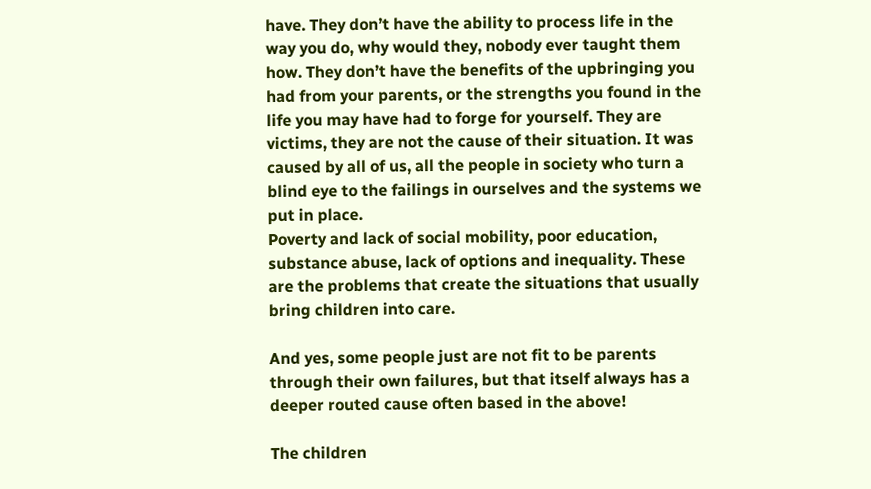have. They don’t have the ability to process life in the way you do, why would they, nobody ever taught them how. They don’t have the benefits of the upbringing you had from your parents, or the strengths you found in the life you may have had to forge for yourself. They are victims, they are not the cause of their situation. It was caused by all of us, all the people in society who turn a blind eye to the failings in ourselves and the systems we put in place.
Poverty and lack of social mobility, poor education, substance abuse, lack of options and inequality. These are the problems that create the situations that usually bring children into care.

And yes, some people just are not fit to be parents through their own failures, but that itself always has a deeper routed cause often based in the above!

The children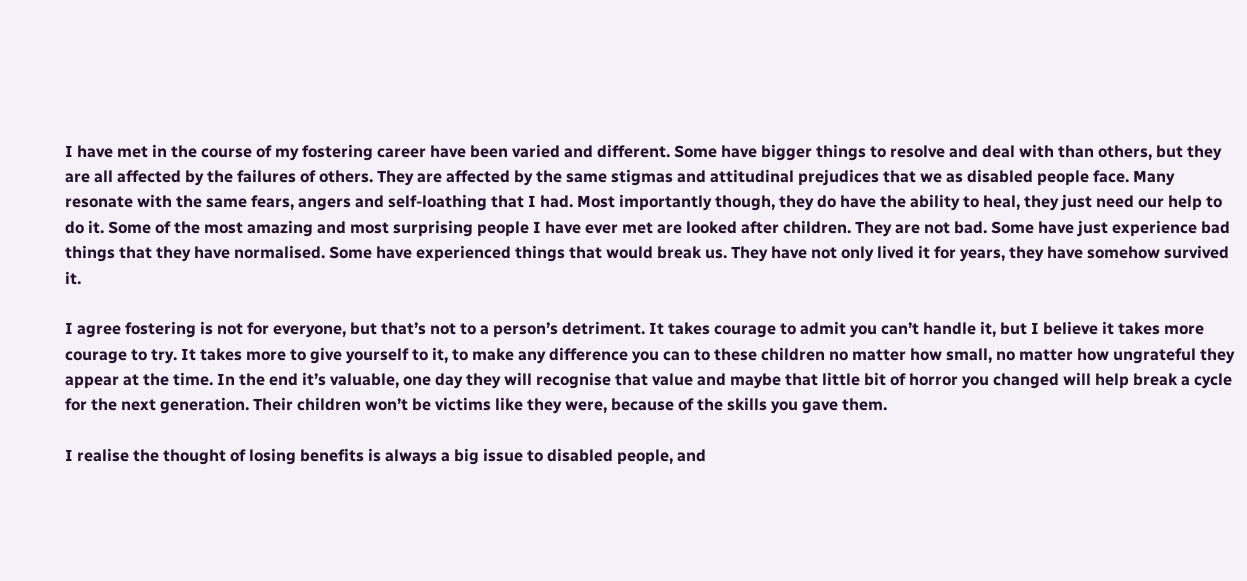I have met in the course of my fostering career have been varied and different. Some have bigger things to resolve and deal with than others, but they are all affected by the failures of others. They are affected by the same stigmas and attitudinal prejudices that we as disabled people face. Many resonate with the same fears, angers and self-loathing that I had. Most importantly though, they do have the ability to heal, they just need our help to do it. Some of the most amazing and most surprising people I have ever met are looked after children. They are not bad. Some have just experience bad things that they have normalised. Some have experienced things that would break us. They have not only lived it for years, they have somehow survived it.

I agree fostering is not for everyone, but that’s not to a person’s detriment. It takes courage to admit you can’t handle it, but I believe it takes more courage to try. It takes more to give yourself to it, to make any difference you can to these children no matter how small, no matter how ungrateful they appear at the time. In the end it’s valuable, one day they will recognise that value and maybe that little bit of horror you changed will help break a cycle for the next generation. Their children won’t be victims like they were, because of the skills you gave them.

I realise the thought of losing benefits is always a big issue to disabled people, and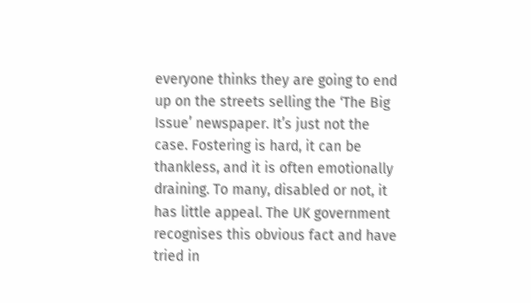everyone thinks they are going to end up on the streets selling the ‘The Big Issue’ newspaper. It’s just not the case. Fostering is hard, it can be thankless, and it is often emotionally draining. To many, disabled or not, it has little appeal. The UK government recognises this obvious fact and have tried in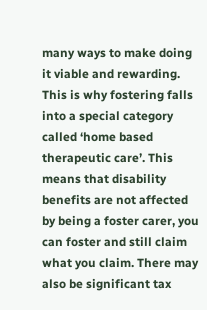many ways to make doing it viable and rewarding. This is why fostering falls into a special category called ‘home based therapeutic care’. This means that disability benefits are not affected by being a foster carer, you can foster and still claim what you claim. There may also be significant tax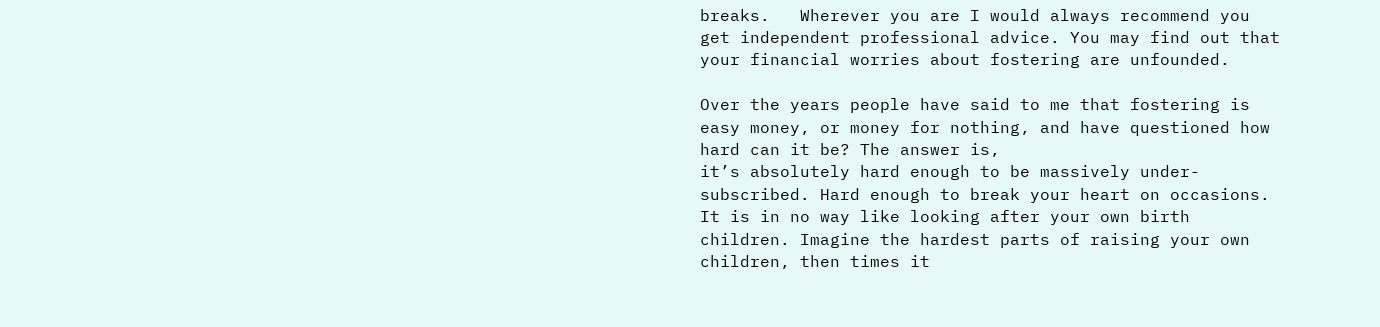breaks.   Wherever you are I would always recommend you get independent professional advice. You may find out that your financial worries about fostering are unfounded.

Over the years people have said to me that fostering is easy money, or money for nothing, and have questioned how hard can it be? The answer is,
it’s absolutely hard enough to be massively under-subscribed. Hard enough to break your heart on occasions.
It is in no way like looking after your own birth children. Imagine the hardest parts of raising your own children, then times it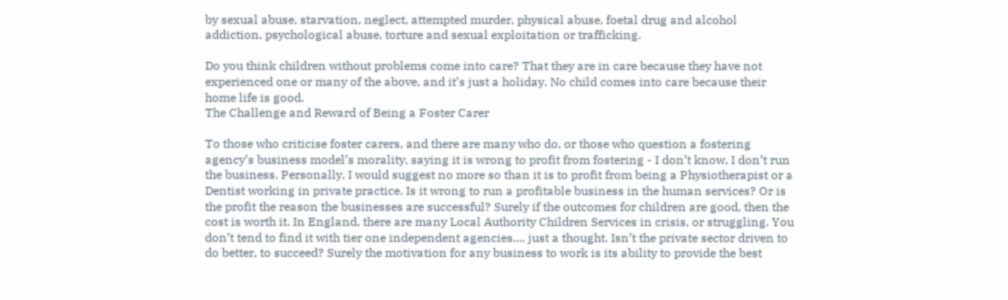by sexual abuse, starvation, neglect, attempted murder, physical abuse, foetal drug and alcohol addiction, psychological abuse, torture and sexual exploitation or trafficking.

Do you think children without problems come into care? That they are in care because they have not experienced one or many of the above, and it’s just a holiday. No child comes into care because their home life is good.
The Challenge and Reward of Being a Foster Carer

To those who criticise foster carers, and there are many who do, or those who question a fostering agency’s business model’s morality, saying it is wrong to profit from fostering - I don’t know, I don’t run the business. Personally, I would suggest no more so than it is to profit from being a Physiotherapist or a Dentist working in private practice. Is it wrong to run a profitable business in the human services? Or is the profit the reason the businesses are successful? Surely if the outcomes for children are good, then the cost is worth it. In England, there are many Local Authority Children Services in crisis, or struggling. You don’t tend to find it with tier one independent agencies.... just a thought. Isn’t the private sector driven to do better, to succeed? Surely the motivation for any business to work is its ability to provide the best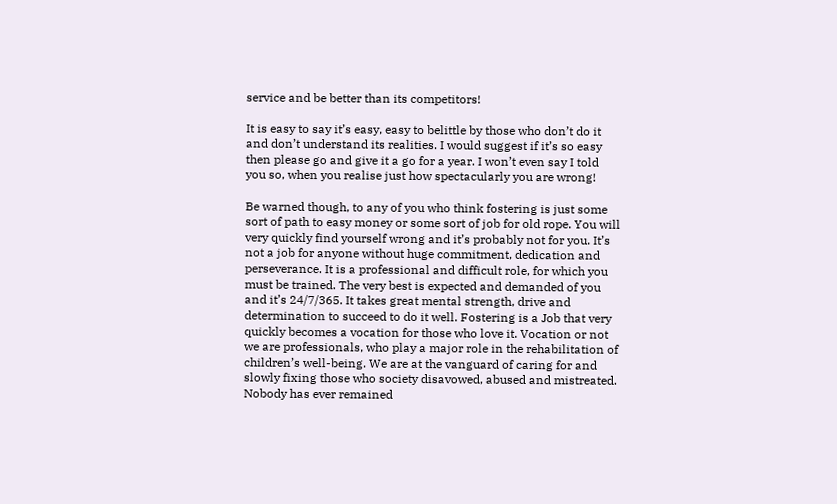service and be better than its competitors!

It is easy to say it’s easy, easy to belittle by those who don’t do it and don’t understand its realities. I would suggest if it’s so easy then please go and give it a go for a year. I won’t even say I told you so, when you realise just how spectacularly you are wrong!

Be warned though, to any of you who think fostering is just some sort of path to easy money or some sort of job for old rope. You will very quickly find yourself wrong and it’s probably not for you. It’s not a job for anyone without huge commitment, dedication and perseverance. It is a professional and difficult role, for which you must be trained. The very best is expected and demanded of you and it’s 24/7/365. It takes great mental strength, drive and determination to succeed to do it well. Fostering is a Job that very quickly becomes a vocation for those who love it. Vocation or not we are professionals, who play a major role in the rehabilitation of children’s well-being. We are at the vanguard of caring for and slowly fixing those who society disavowed, abused and mistreated. Nobody has ever remained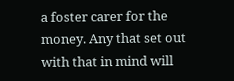a foster carer for the money. Any that set out with that in mind will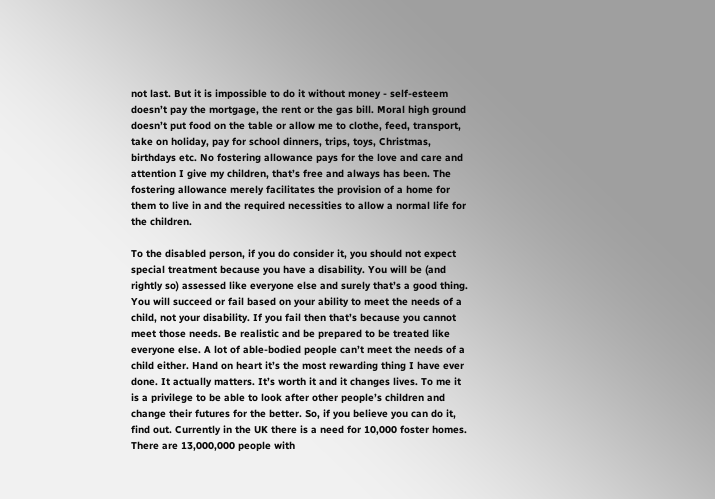not last. But it is impossible to do it without money - self-esteem doesn’t pay the mortgage, the rent or the gas bill. Moral high ground doesn’t put food on the table or allow me to clothe, feed, transport, take on holiday, pay for school dinners, trips, toys, Christmas, birthdays etc. No fostering allowance pays for the love and care and attention I give my children, that’s free and always has been. The fostering allowance merely facilitates the provision of a home for them to live in and the required necessities to allow a normal life for the children.

To the disabled person, if you do consider it, you should not expect special treatment because you have a disability. You will be (and rightly so) assessed like everyone else and surely that’s a good thing. You will succeed or fail based on your ability to meet the needs of a child, not your disability. If you fail then that’s because you cannot meet those needs. Be realistic and be prepared to be treated like everyone else. A lot of able-bodied people can’t meet the needs of a child either. Hand on heart it’s the most rewarding thing I have ever done. It actually matters. It’s worth it and it changes lives. To me it is a privilege to be able to look after other people’s children and change their futures for the better. So, if you believe you can do it, find out. Currently in the UK there is a need for 10,000 foster homes.  There are 13,000,000 people with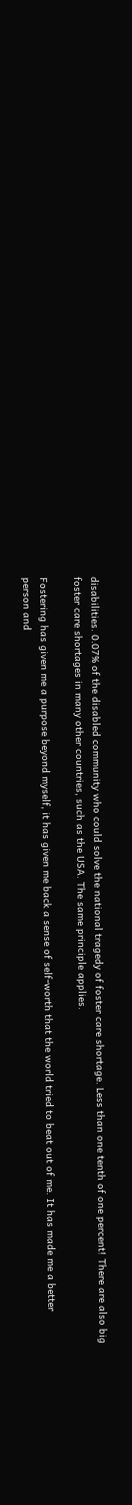disabilities. 0.07% of the disabled community who could solve the national tragedy of foster care shortage. Less than one tenth of one percent! There are also big foster care shortages in many other countries, such as the USA. The same principle applies.

Fostering has given me a purpose beyond myself, it has given me back a sense of self-worth that the world tried to beat out of me. It has made me a better person and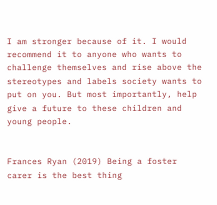I am stronger because of it. I would recommend it to anyone who wants to challenge themselves and rise above the stereotypes and labels society wants to put on you. But most importantly, help give a future to these children and young people.


Frances Ryan (2019) Being a foster carer is the best thing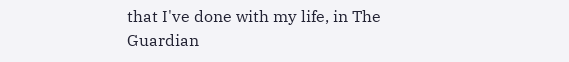that I've done with my life, in The Guardian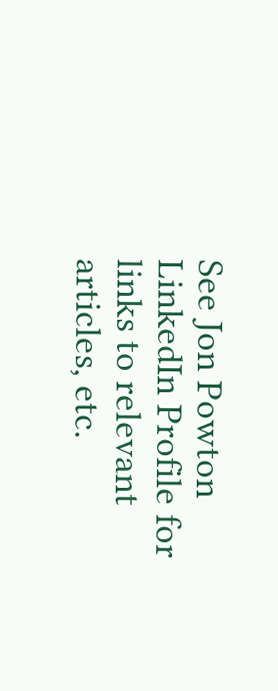See Jon Powton LinkedIn Profile for links to relevant articles, etc.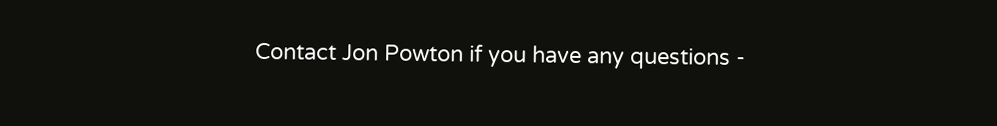Contact Jon Powton if you have any questions -